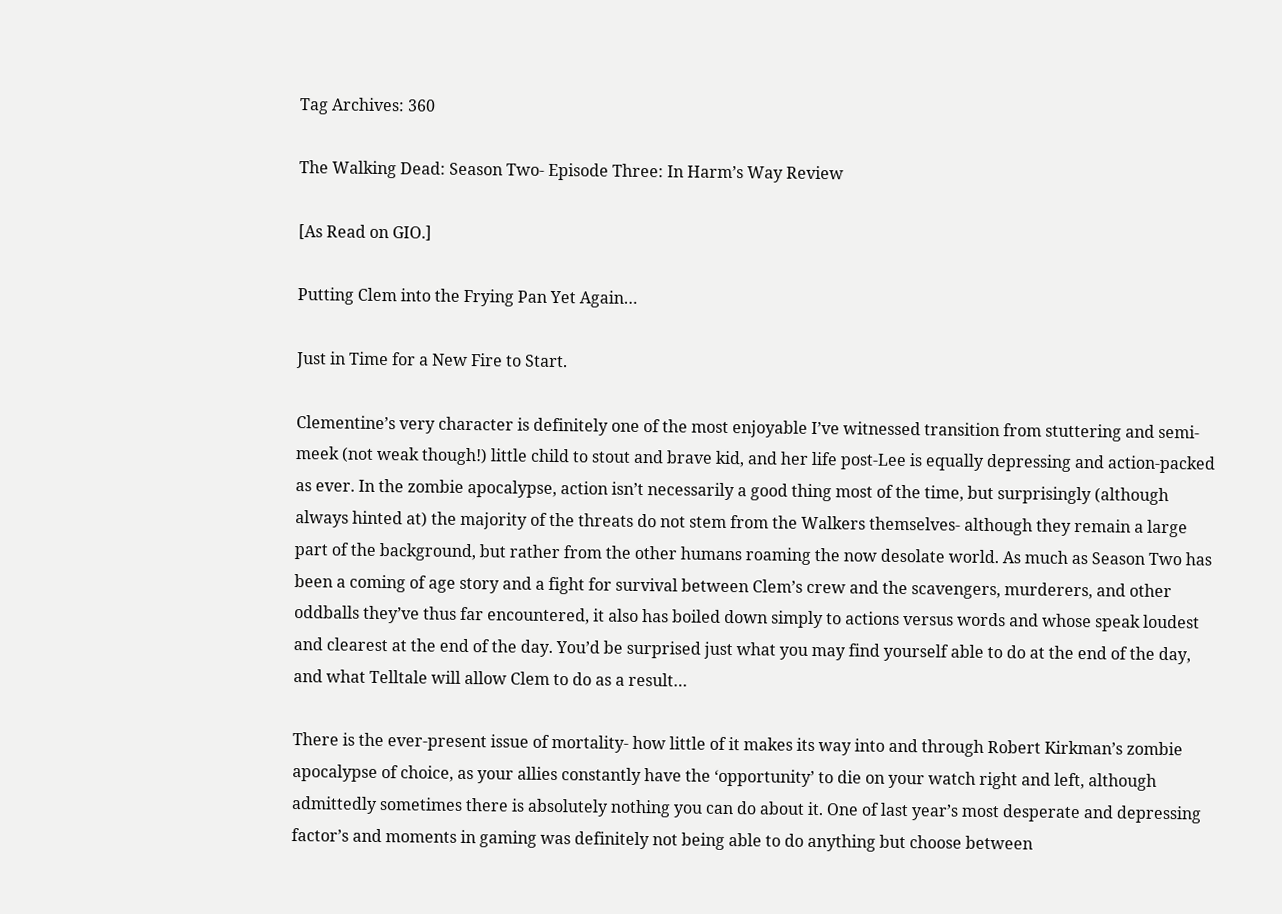Tag Archives: 360

The Walking Dead: Season Two- Episode Three: In Harm’s Way Review

[As Read on GIO.]

Putting Clem into the Frying Pan Yet Again…

Just in Time for a New Fire to Start.

Clementine’s very character is definitely one of the most enjoyable I’ve witnessed transition from stuttering and semi-meek (not weak though!) little child to stout and brave kid, and her life post-Lee is equally depressing and action-packed as ever. In the zombie apocalypse, action isn’t necessarily a good thing most of the time, but surprisingly (although always hinted at) the majority of the threats do not stem from the Walkers themselves- although they remain a large part of the background, but rather from the other humans roaming the now desolate world. As much as Season Two has been a coming of age story and a fight for survival between Clem’s crew and the scavengers, murderers, and other oddballs they’ve thus far encountered, it also has boiled down simply to actions versus words and whose speak loudest and clearest at the end of the day. You’d be surprised just what you may find yourself able to do at the end of the day, and what Telltale will allow Clem to do as a result…

There is the ever-present issue of mortality- how little of it makes its way into and through Robert Kirkman’s zombie apocalypse of choice, as your allies constantly have the ‘opportunity’ to die on your watch right and left, although admittedly sometimes there is absolutely nothing you can do about it. One of last year’s most desperate and depressing factor’s and moments in gaming was definitely not being able to do anything but choose between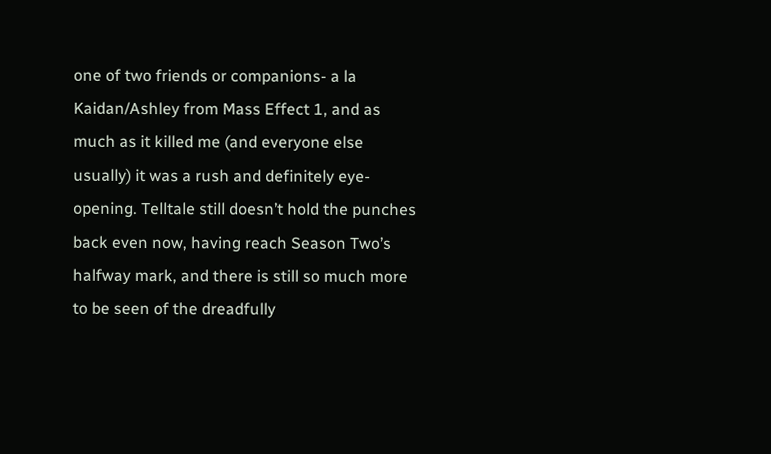one of two friends or companions- a la Kaidan/Ashley from Mass Effect 1, and as much as it killed me (and everyone else usually) it was a rush and definitely eye-opening. Telltale still doesn’t hold the punches back even now, having reach Season Two’s halfway mark, and there is still so much more to be seen of the dreadfully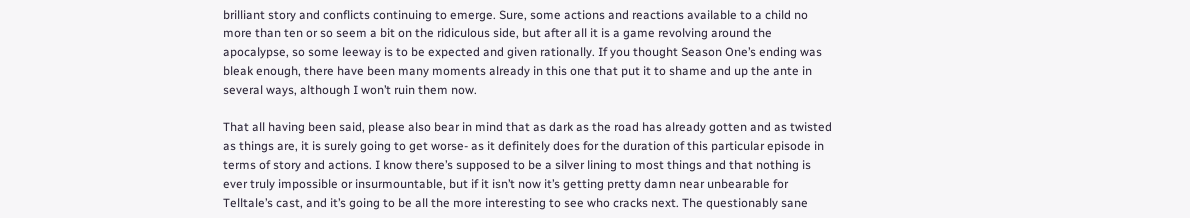brilliant story and conflicts continuing to emerge. Sure, some actions and reactions available to a child no more than ten or so seem a bit on the ridiculous side, but after all it is a game revolving around the apocalypse, so some leeway is to be expected and given rationally. If you thought Season One’s ending was bleak enough, there have been many moments already in this one that put it to shame and up the ante in several ways, although I won’t ruin them now.

That all having been said, please also bear in mind that as dark as the road has already gotten and as twisted as things are, it is surely going to get worse- as it definitely does for the duration of this particular episode in terms of story and actions. I know there’s supposed to be a silver lining to most things and that nothing is ever truly impossible or insurmountable, but if it isn’t now it’s getting pretty damn near unbearable for Telltale’s cast, and it’s going to be all the more interesting to see who cracks next. The questionably sane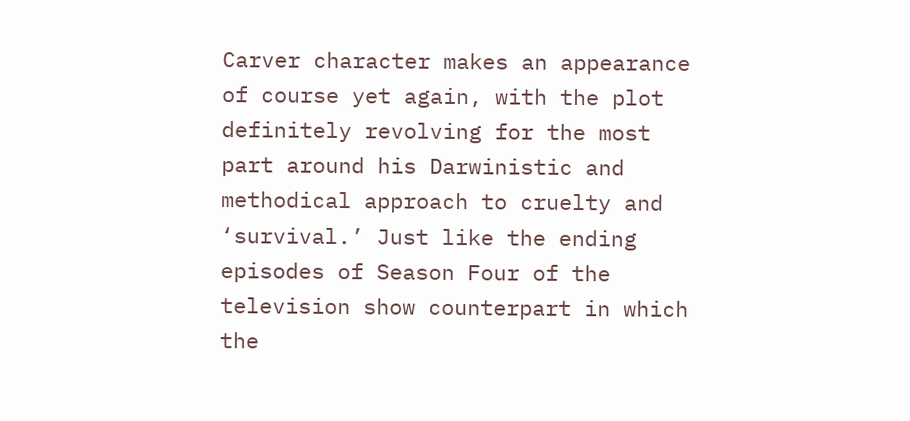Carver character makes an appearance of course yet again, with the plot definitely revolving for the most part around his Darwinistic and methodical approach to cruelty and ‘survival.’ Just like the ending episodes of Season Four of the television show counterpart in which the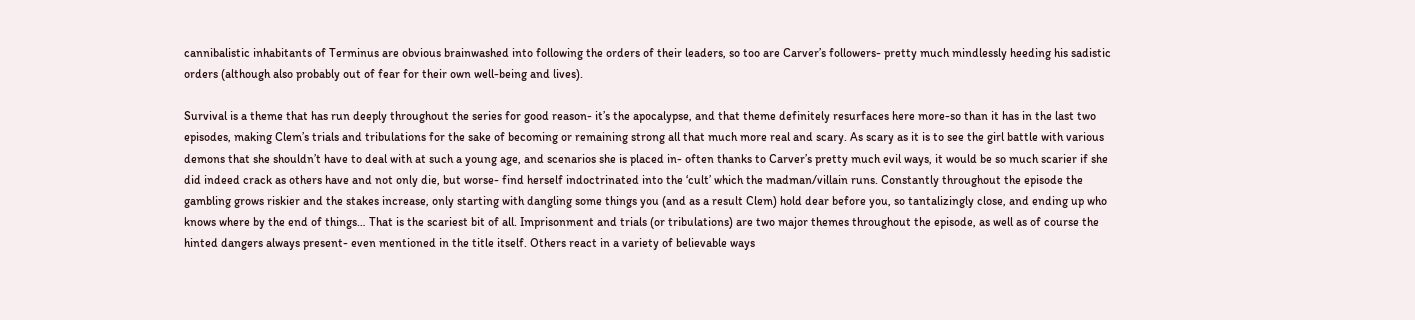cannibalistic inhabitants of Terminus are obvious brainwashed into following the orders of their leaders, so too are Carver’s followers- pretty much mindlessly heeding his sadistic orders (although also probably out of fear for their own well-being and lives).

Survival is a theme that has run deeply throughout the series for good reason- it’s the apocalypse, and that theme definitely resurfaces here more-so than it has in the last two episodes, making Clem’s trials and tribulations for the sake of becoming or remaining strong all that much more real and scary. As scary as it is to see the girl battle with various demons that she shouldn’t have to deal with at such a young age, and scenarios she is placed in- often thanks to Carver’s pretty much evil ways, it would be so much scarier if she did indeed crack as others have and not only die, but worse- find herself indoctrinated into the ‘cult’ which the madman/villain runs. Constantly throughout the episode the gambling grows riskier and the stakes increase, only starting with dangling some things you (and as a result Clem) hold dear before you, so tantalizingly close, and ending up who knows where by the end of things… That is the scariest bit of all. Imprisonment and trials (or tribulations) are two major themes throughout the episode, as well as of course the hinted dangers always present- even mentioned in the title itself. Others react in a variety of believable ways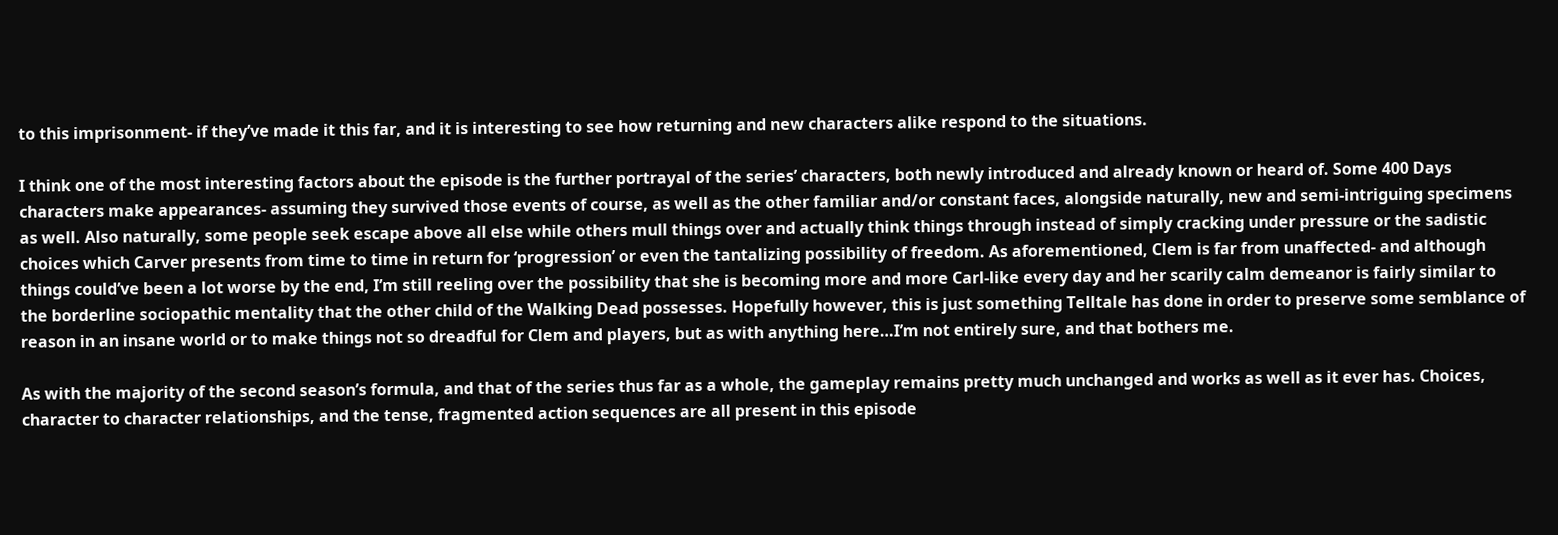to this imprisonment- if they’ve made it this far, and it is interesting to see how returning and new characters alike respond to the situations.

I think one of the most interesting factors about the episode is the further portrayal of the series’ characters, both newly introduced and already known or heard of. Some 400 Days characters make appearances- assuming they survived those events of course, as well as the other familiar and/or constant faces, alongside naturally, new and semi-intriguing specimens as well. Also naturally, some people seek escape above all else while others mull things over and actually think things through instead of simply cracking under pressure or the sadistic choices which Carver presents from time to time in return for ‘progression’ or even the tantalizing possibility of freedom. As aforementioned, Clem is far from unaffected- and although things could’ve been a lot worse by the end, I’m still reeling over the possibility that she is becoming more and more Carl-like every day and her scarily calm demeanor is fairly similar to the borderline sociopathic mentality that the other child of the Walking Dead possesses. Hopefully however, this is just something Telltale has done in order to preserve some semblance of reason in an insane world or to make things not so dreadful for Clem and players, but as with anything here…I’m not entirely sure, and that bothers me.

As with the majority of the second season’s formula, and that of the series thus far as a whole, the gameplay remains pretty much unchanged and works as well as it ever has. Choices, character to character relationships, and the tense, fragmented action sequences are all present in this episode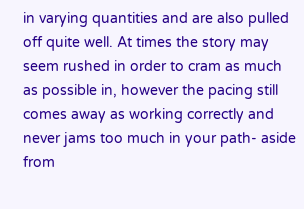in varying quantities and are also pulled off quite well. At times the story may seem rushed in order to cram as much as possible in, however the pacing still comes away as working correctly and never jams too much in your path- aside from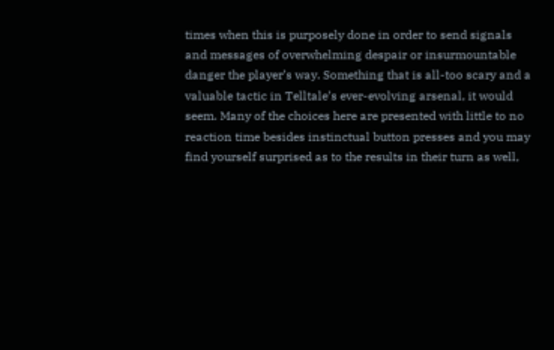times when this is purposely done in order to send signals and messages of overwhelming despair or insurmountable danger the player’s way. Something that is all-too scary and a valuable tactic in Telltale’s ever-evolving arsenal, it would seem. Many of the choices here are presented with little to no reaction time besides instinctual button presses and you may find yourself surprised as to the results in their turn as well,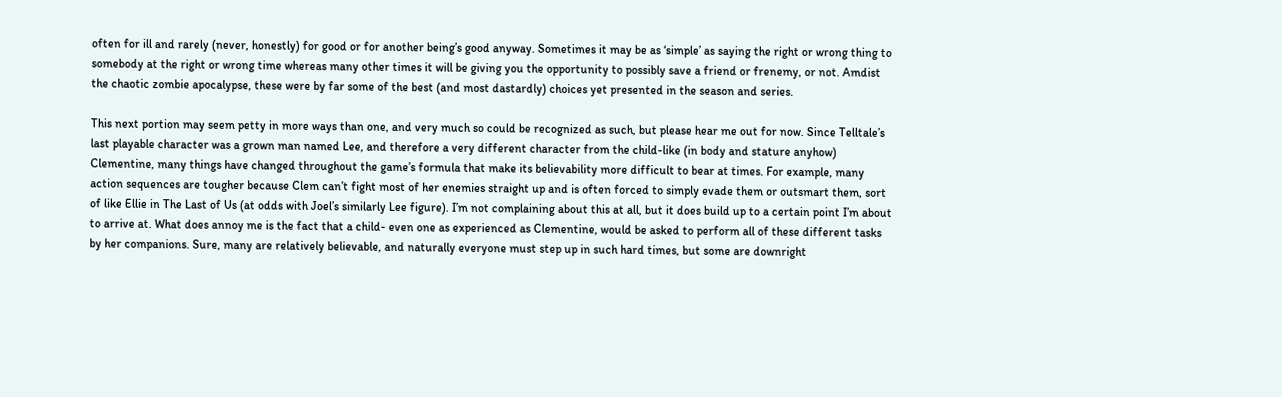often for ill and rarely (never, honestly) for good or for another being’s good anyway. Sometimes it may be as ‘simple’ as saying the right or wrong thing to somebody at the right or wrong time whereas many other times it will be giving you the opportunity to possibly save a friend or frenemy, or not. Amdist the chaotic zombie apocalypse, these were by far some of the best (and most dastardly) choices yet presented in the season and series.

This next portion may seem petty in more ways than one, and very much so could be recognized as such, but please hear me out for now. Since Telltale’s last playable character was a grown man named Lee, and therefore a very different character from the child-like (in body and stature anyhow) Clementine, many things have changed throughout the game’s formula that make its believability more difficult to bear at times. For example, many action sequences are tougher because Clem can’t fight most of her enemies straight up and is often forced to simply evade them or outsmart them, sort of like Ellie in The Last of Us (at odds with Joel’s similarly Lee figure). I’m not complaining about this at all, but it does build up to a certain point I’m about to arrive at. What does annoy me is the fact that a child- even one as experienced as Clementine, would be asked to perform all of these different tasks by her companions. Sure, many are relatively believable, and naturally everyone must step up in such hard times, but some are downright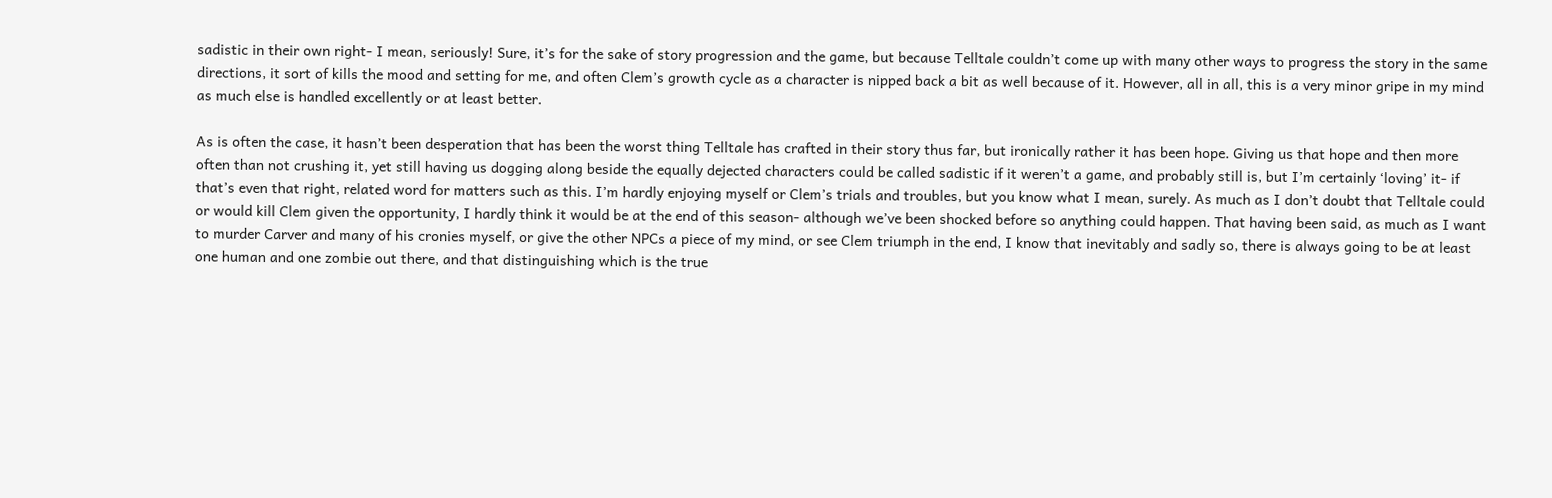sadistic in their own right- I mean, seriously! Sure, it’s for the sake of story progression and the game, but because Telltale couldn’t come up with many other ways to progress the story in the same directions, it sort of kills the mood and setting for me, and often Clem’s growth cycle as a character is nipped back a bit as well because of it. However, all in all, this is a very minor gripe in my mind as much else is handled excellently or at least better.

As is often the case, it hasn’t been desperation that has been the worst thing Telltale has crafted in their story thus far, but ironically rather it has been hope. Giving us that hope and then more often than not crushing it, yet still having us dogging along beside the equally dejected characters could be called sadistic if it weren’t a game, and probably still is, but I’m certainly ‘loving’ it- if that’s even that right, related word for matters such as this. I’m hardly enjoying myself or Clem’s trials and troubles, but you know what I mean, surely. As much as I don’t doubt that Telltale could or would kill Clem given the opportunity, I hardly think it would be at the end of this season- although we’ve been shocked before so anything could happen. That having been said, as much as I want to murder Carver and many of his cronies myself, or give the other NPCs a piece of my mind, or see Clem triumph in the end, I know that inevitably and sadly so, there is always going to be at least one human and one zombie out there, and that distinguishing which is the true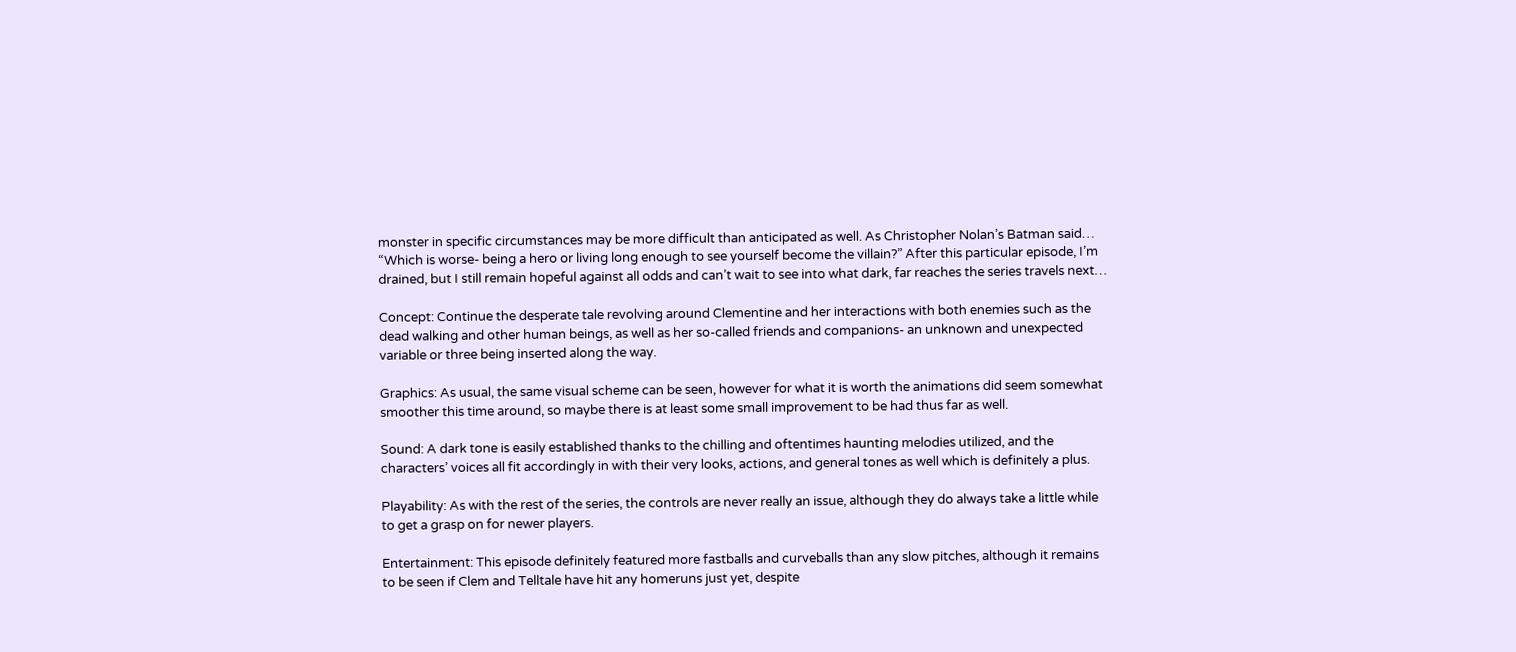monster in specific circumstances may be more difficult than anticipated as well. As Christopher Nolan’s Batman said… “Which is worse- being a hero or living long enough to see yourself become the villain?” After this particular episode, I’m drained, but I still remain hopeful against all odds and can’t wait to see into what dark, far reaches the series travels next…

Concept: Continue the desperate tale revolving around Clementine and her interactions with both enemies such as the dead walking and other human beings, as well as her so-called friends and companions- an unknown and unexpected variable or three being inserted along the way.

Graphics: As usual, the same visual scheme can be seen, however for what it is worth the animations did seem somewhat smoother this time around, so maybe there is at least some small improvement to be had thus far as well.

Sound: A dark tone is easily established thanks to the chilling and oftentimes haunting melodies utilized, and the characters’ voices all fit accordingly in with their very looks, actions, and general tones as well which is definitely a plus.

Playability: As with the rest of the series, the controls are never really an issue, although they do always take a little while to get a grasp on for newer players.

Entertainment: This episode definitely featured more fastballs and curveballs than any slow pitches, although it remains to be seen if Clem and Telltale have hit any homeruns just yet, despite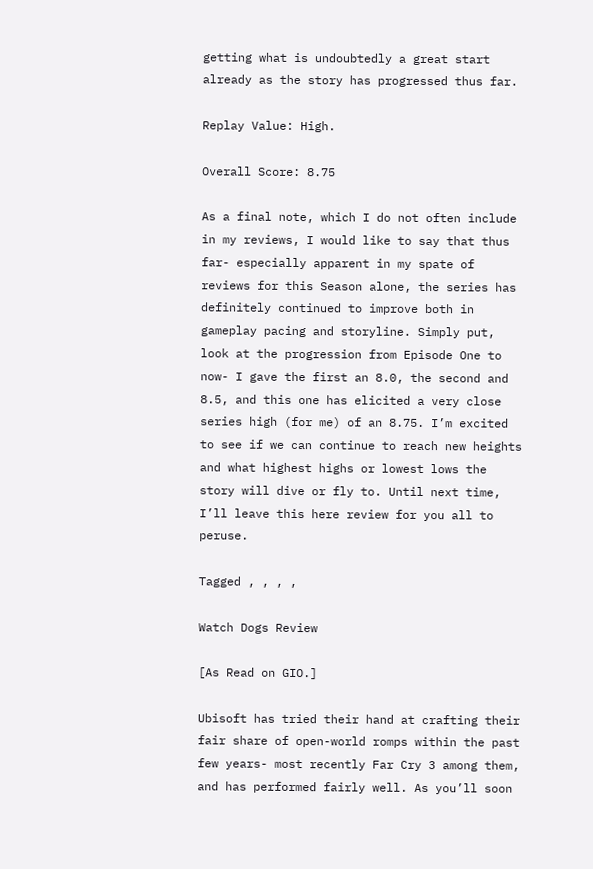getting what is undoubtedly a great start already as the story has progressed thus far.

Replay Value: High.

Overall Score: 8.75

As a final note, which I do not often include in my reviews, I would like to say that thus far- especially apparent in my spate of reviews for this Season alone, the series has definitely continued to improve both in gameplay pacing and storyline. Simply put, look at the progression from Episode One to now- I gave the first an 8.0, the second and 8.5, and this one has elicited a very close series high (for me) of an 8.75. I’m excited to see if we can continue to reach new heights and what highest highs or lowest lows the story will dive or fly to. Until next time, I’ll leave this here review for you all to peruse.

Tagged , , , ,

Watch Dogs Review

[As Read on GIO.]

Ubisoft has tried their hand at crafting their fair share of open-world romps within the past few years- most recently Far Cry 3 among them, and has performed fairly well. As you’ll soon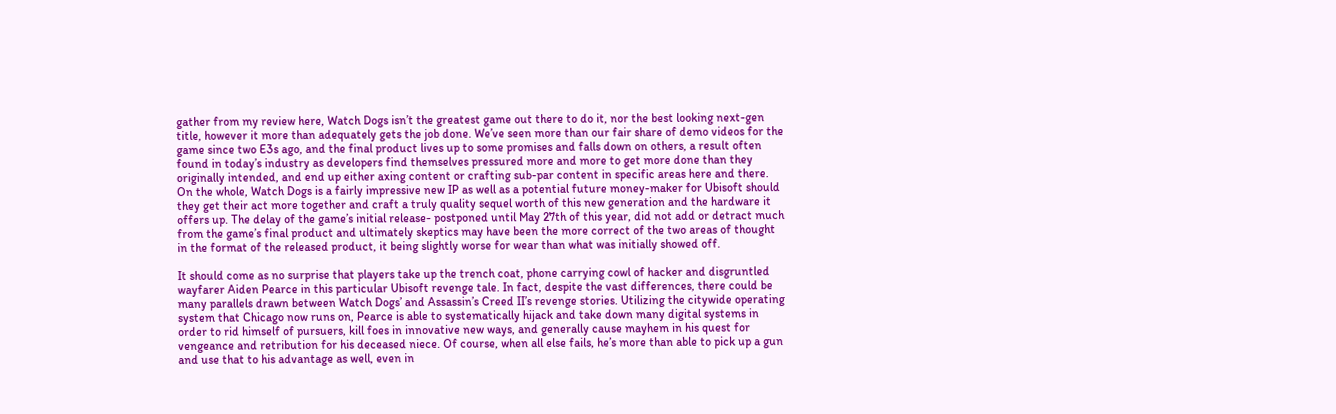gather from my review here, Watch Dogs isn’t the greatest game out there to do it, nor the best looking next-gen title, however it more than adequately gets the job done. We’ve seen more than our fair share of demo videos for the game since two E3s ago, and the final product lives up to some promises and falls down on others, a result often found in today’s industry as developers find themselves pressured more and more to get more done than they originally intended, and end up either axing content or crafting sub-par content in specific areas here and there. On the whole, Watch Dogs is a fairly impressive new IP as well as a potential future money-maker for Ubisoft should they get their act more together and craft a truly quality sequel worth of this new generation and the hardware it offers up. The delay of the game’s initial release- postponed until May 27th of this year, did not add or detract much from the game’s final product and ultimately skeptics may have been the more correct of the two areas of thought in the format of the released product, it being slightly worse for wear than what was initially showed off.

It should come as no surprise that players take up the trench coat, phone carrying cowl of hacker and disgruntled wayfarer Aiden Pearce in this particular Ubisoft revenge tale. In fact, despite the vast differences, there could be many parallels drawn between Watch Dogs’ and Assassin’s Creed II’s revenge stories. Utilizing the citywide operating system that Chicago now runs on, Pearce is able to systematically hijack and take down many digital systems in order to rid himself of pursuers, kill foes in innovative new ways, and generally cause mayhem in his quest for vengeance and retribution for his deceased niece. Of course, when all else fails, he’s more than able to pick up a gun and use that to his advantage as well, even in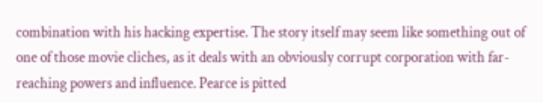combination with his hacking expertise. The story itself may seem like something out of one of those movie cliches, as it deals with an obviously corrupt corporation with far-reaching powers and influence. Pearce is pitted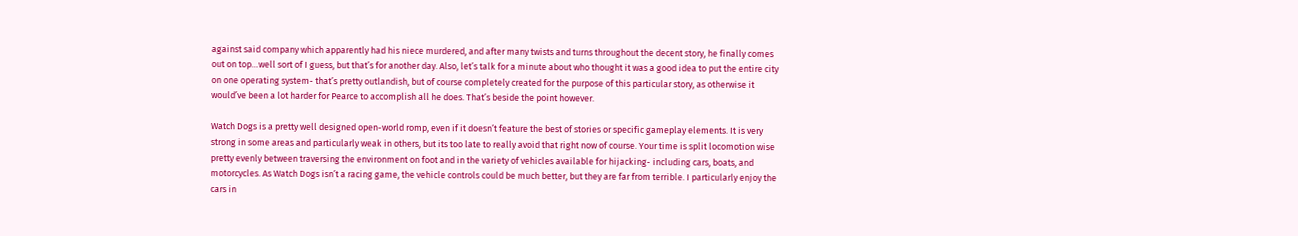against said company which apparently had his niece murdered, and after many twists and turns throughout the decent story, he finally comes out on top…well sort of I guess, but that’s for another day. Also, let’s talk for a minute about who thought it was a good idea to put the entire city on one operating system- that’s pretty outlandish, but of course completely created for the purpose of this particular story, as otherwise it would’ve been a lot harder for Pearce to accomplish all he does. That’s beside the point however.

Watch Dogs is a pretty well designed open-world romp, even if it doesn’t feature the best of stories or specific gameplay elements. It is very strong in some areas and particularly weak in others, but its too late to really avoid that right now of course. Your time is split locomotion wise pretty evenly between traversing the environment on foot and in the variety of vehicles available for hijacking- including cars, boats, and motorcycles. As Watch Dogs isn’t a racing game, the vehicle controls could be much better, but they are far from terrible. I particularly enjoy the cars in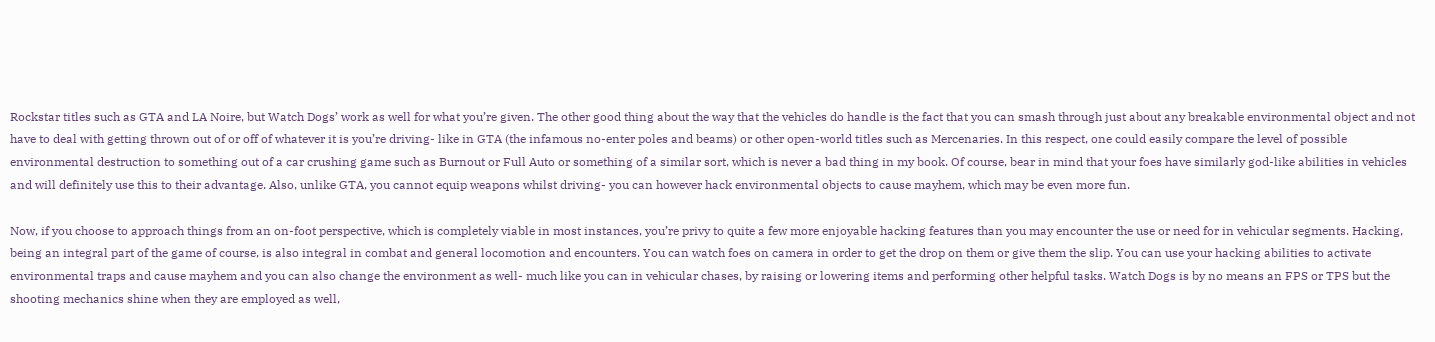Rockstar titles such as GTA and LA Noire, but Watch Dogs’ work as well for what you’re given. The other good thing about the way that the vehicles do handle is the fact that you can smash through just about any breakable environmental object and not have to deal with getting thrown out of or off of whatever it is you’re driving- like in GTA (the infamous no-enter poles and beams) or other open-world titles such as Mercenaries. In this respect, one could easily compare the level of possible environmental destruction to something out of a car crushing game such as Burnout or Full Auto or something of a similar sort, which is never a bad thing in my book. Of course, bear in mind that your foes have similarly god-like abilities in vehicles and will definitely use this to their advantage. Also, unlike GTA, you cannot equip weapons whilst driving- you can however hack environmental objects to cause mayhem, which may be even more fun.

Now, if you choose to approach things from an on-foot perspective, which is completely viable in most instances, you’re privy to quite a few more enjoyable hacking features than you may encounter the use or need for in vehicular segments. Hacking, being an integral part of the game of course, is also integral in combat and general locomotion and encounters. You can watch foes on camera in order to get the drop on them or give them the slip. You can use your hacking abilities to activate environmental traps and cause mayhem and you can also change the environment as well- much like you can in vehicular chases, by raising or lowering items and performing other helpful tasks. Watch Dogs is by no means an FPS or TPS but the shooting mechanics shine when they are employed as well,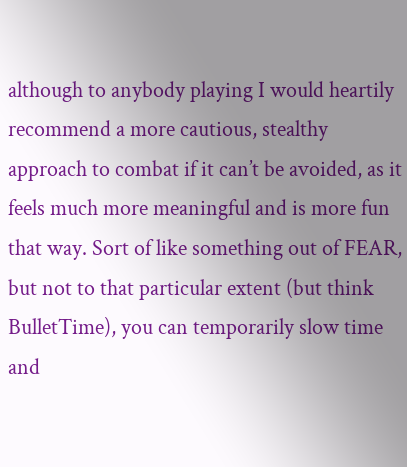although to anybody playing I would heartily recommend a more cautious, stealthy approach to combat if it can’t be avoided, as it feels much more meaningful and is more fun that way. Sort of like something out of FEAR, but not to that particular extent (but think BulletTime), you can temporarily slow time and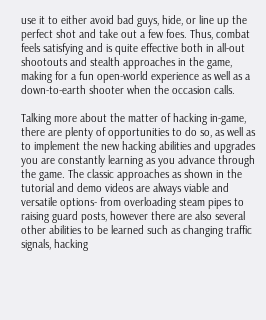use it to either avoid bad guys, hide, or line up the perfect shot and take out a few foes. Thus, combat feels satisfying and is quite effective both in all-out shootouts and stealth approaches in the game, making for a fun open-world experience as well as a down-to-earth shooter when the occasion calls.

Talking more about the matter of hacking in-game, there are plenty of opportunities to do so, as well as to implement the new hacking abilities and upgrades you are constantly learning as you advance through the game. The classic approaches as shown in the tutorial and demo videos are always viable and versatile options- from overloading steam pipes to raising guard posts, however there are also several other abilities to be learned such as changing traffic signals, hacking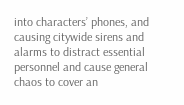into characters’ phones, and causing citywide sirens and alarms to distract essential personnel and cause general chaos to cover an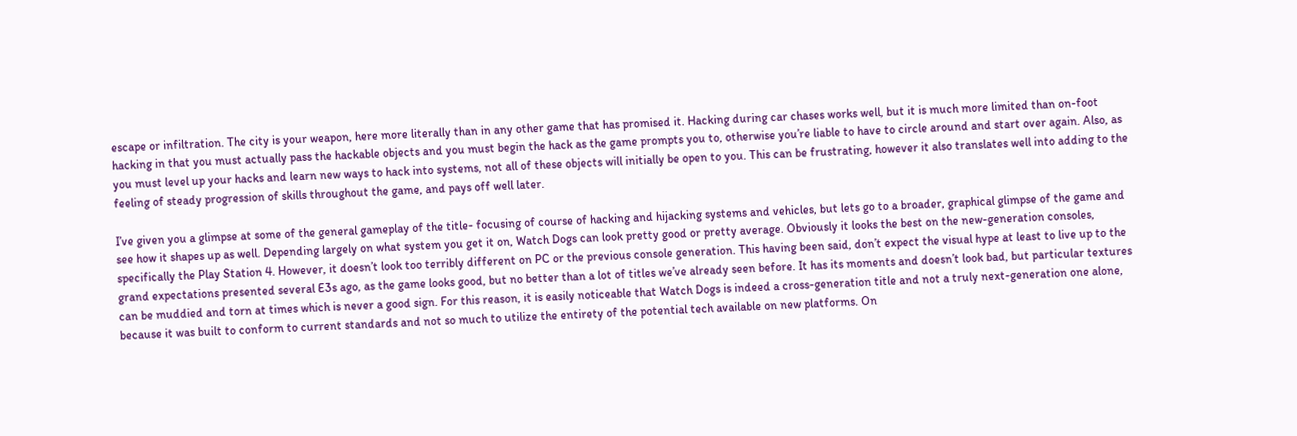escape or infiltration. The city is your weapon, here more literally than in any other game that has promised it. Hacking during car chases works well, but it is much more limited than on-foot hacking in that you must actually pass the hackable objects and you must begin the hack as the game prompts you to, otherwise you’re liable to have to circle around and start over again. Also, as you must level up your hacks and learn new ways to hack into systems, not all of these objects will initially be open to you. This can be frustrating, however it also translates well into adding to the feeling of steady progression of skills throughout the game, and pays off well later.

I’ve given you a glimpse at some of the general gameplay of the title- focusing of course of hacking and hijacking systems and vehicles, but lets go to a broader, graphical glimpse of the game and see how it shapes up as well. Depending largely on what system you get it on, Watch Dogs can look pretty good or pretty average. Obviously it looks the best on the new-generation consoles, specifically the Play Station 4. However, it doesn’t look too terribly different on PC or the previous console generation. This having been said, don’t expect the visual hype at least to live up to the grand expectations presented several E3s ago, as the game looks good, but no better than a lot of titles we’ve already seen before. It has its moments and doesn’t look bad, but particular textures can be muddied and torn at times which is never a good sign. For this reason, it is easily noticeable that Watch Dogs is indeed a cross-generation title and not a truly next-generation one alone, because it was built to conform to current standards and not so much to utilize the entirety of the potential tech available on new platforms. On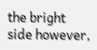the bright side however,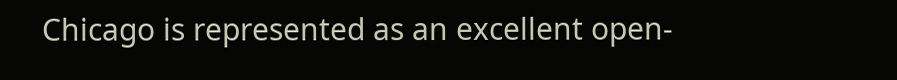Chicago is represented as an excellent open-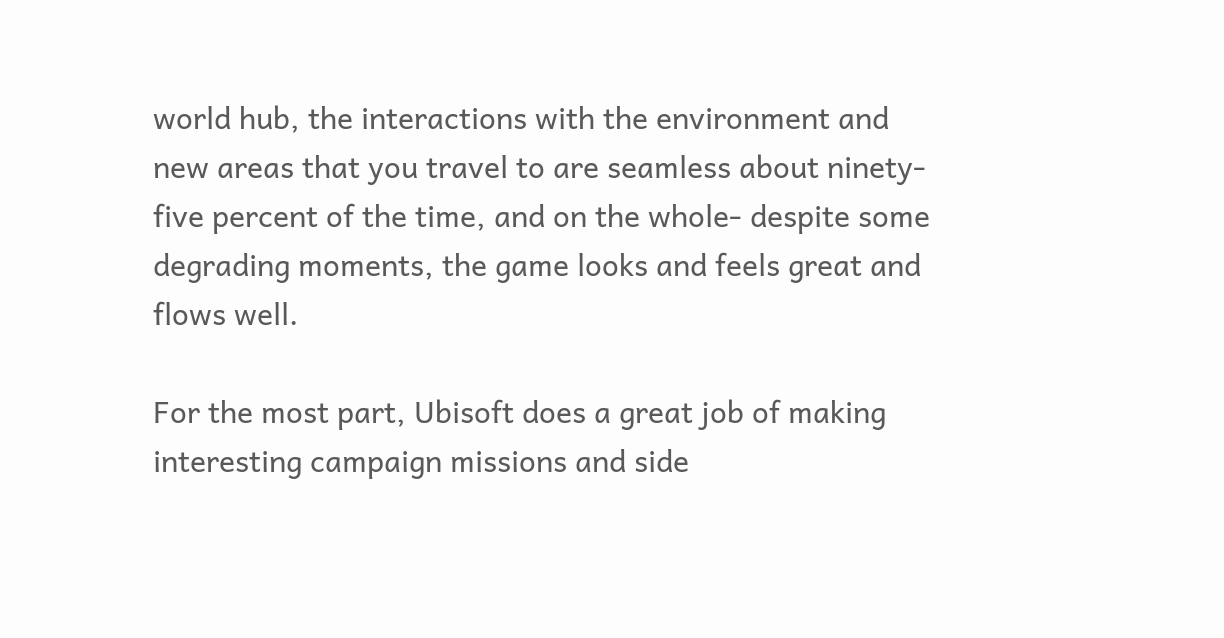world hub, the interactions with the environment and new areas that you travel to are seamless about ninety-five percent of the time, and on the whole- despite some degrading moments, the game looks and feels great and flows well.

For the most part, Ubisoft does a great job of making interesting campaign missions and side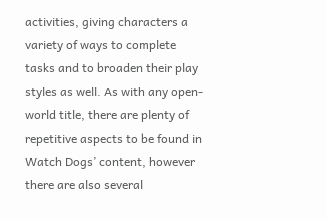activities, giving characters a variety of ways to complete tasks and to broaden their play styles as well. As with any open-world title, there are plenty of repetitive aspects to be found in Watch Dogs’ content, however there are also several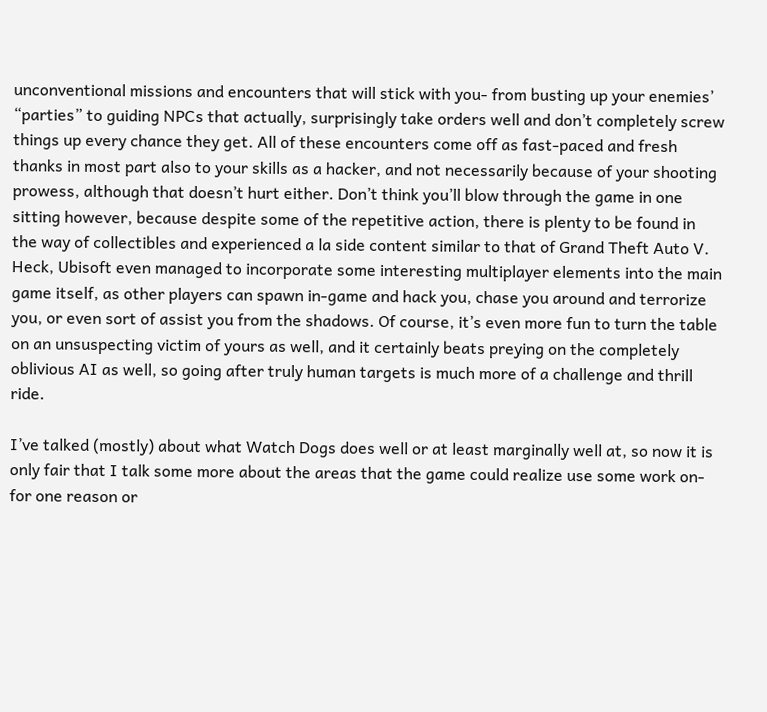unconventional missions and encounters that will stick with you- from busting up your enemies’ “parties” to guiding NPCs that actually, surprisingly take orders well and don’t completely screw things up every chance they get. All of these encounters come off as fast-paced and fresh thanks in most part also to your skills as a hacker, and not necessarily because of your shooting prowess, although that doesn’t hurt either. Don’t think you’ll blow through the game in one sitting however, because despite some of the repetitive action, there is plenty to be found in the way of collectibles and experienced a la side content similar to that of Grand Theft Auto V. Heck, Ubisoft even managed to incorporate some interesting multiplayer elements into the main game itself, as other players can spawn in-game and hack you, chase you around and terrorize you, or even sort of assist you from the shadows. Of course, it’s even more fun to turn the table on an unsuspecting victim of yours as well, and it certainly beats preying on the completely oblivious AI as well, so going after truly human targets is much more of a challenge and thrill ride.

I’ve talked (mostly) about what Watch Dogs does well or at least marginally well at, so now it is only fair that I talk some more about the areas that the game could realize use some work on- for one reason or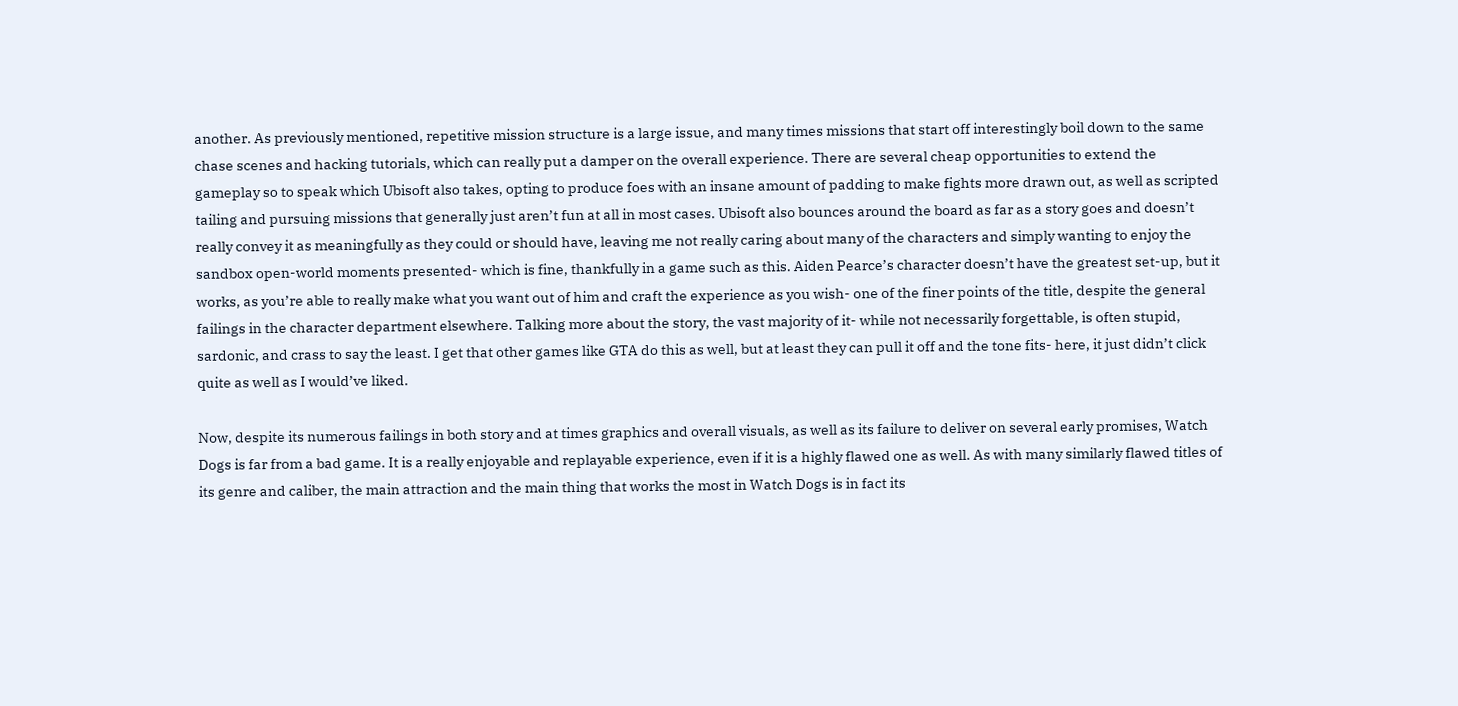another. As previously mentioned, repetitive mission structure is a large issue, and many times missions that start off interestingly boil down to the same chase scenes and hacking tutorials, which can really put a damper on the overall experience. There are several cheap opportunities to extend the gameplay so to speak which Ubisoft also takes, opting to produce foes with an insane amount of padding to make fights more drawn out, as well as scripted tailing and pursuing missions that generally just aren’t fun at all in most cases. Ubisoft also bounces around the board as far as a story goes and doesn’t really convey it as meaningfully as they could or should have, leaving me not really caring about many of the characters and simply wanting to enjoy the sandbox open-world moments presented- which is fine, thankfully in a game such as this. Aiden Pearce’s character doesn’t have the greatest set-up, but it works, as you’re able to really make what you want out of him and craft the experience as you wish- one of the finer points of the title, despite the general failings in the character department elsewhere. Talking more about the story, the vast majority of it- while not necessarily forgettable, is often stupid, sardonic, and crass to say the least. I get that other games like GTA do this as well, but at least they can pull it off and the tone fits- here, it just didn’t click quite as well as I would’ve liked.

Now, despite its numerous failings in both story and at times graphics and overall visuals, as well as its failure to deliver on several early promises, Watch Dogs is far from a bad game. It is a really enjoyable and replayable experience, even if it is a highly flawed one as well. As with many similarly flawed titles of its genre and caliber, the main attraction and the main thing that works the most in Watch Dogs is in fact its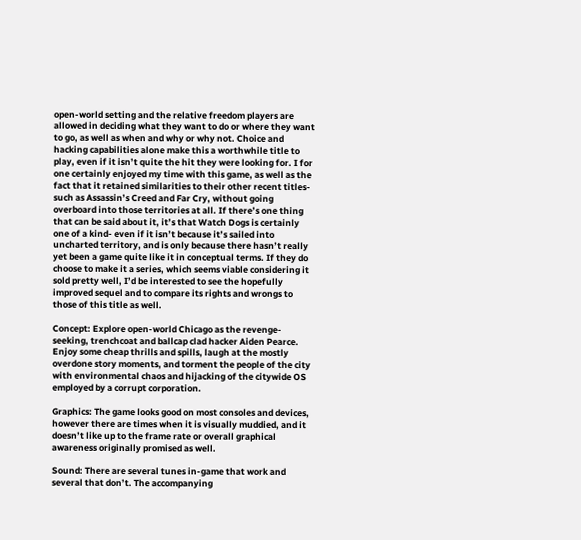open-world setting and the relative freedom players are allowed in deciding what they want to do or where they want to go, as well as when and why or why not. Choice and hacking capabilities alone make this a worthwhile title to play, even if it isn’t quite the hit they were looking for. I for one certainly enjoyed my time with this game, as well as the fact that it retained similarities to their other recent titles- such as Assassin’s Creed and Far Cry, without going overboard into those territories at all. If there’s one thing that can be said about it, it’s that Watch Dogs is certainly one of a kind- even if it isn’t because it’s sailed into uncharted territory, and is only because there hasn’t really yet been a game quite like it in conceptual terms. If they do choose to make it a series, which seems viable considering it sold pretty well, I’d be interested to see the hopefully improved sequel and to compare its rights and wrongs to those of this title as well.

Concept: Explore open-world Chicago as the revenge-seeking, trenchcoat and ballcap clad hacker Aiden Pearce. Enjoy some cheap thrills and spills, laugh at the mostly overdone story moments, and torment the people of the city with environmental chaos and hijacking of the citywide OS employed by a corrupt corporation.

Graphics: The game looks good on most consoles and devices, however there are times when it is visually muddied, and it doesn’t like up to the frame rate or overall graphical awareness originally promised as well.

Sound: There are several tunes in-game that work and several that don’t. The accompanying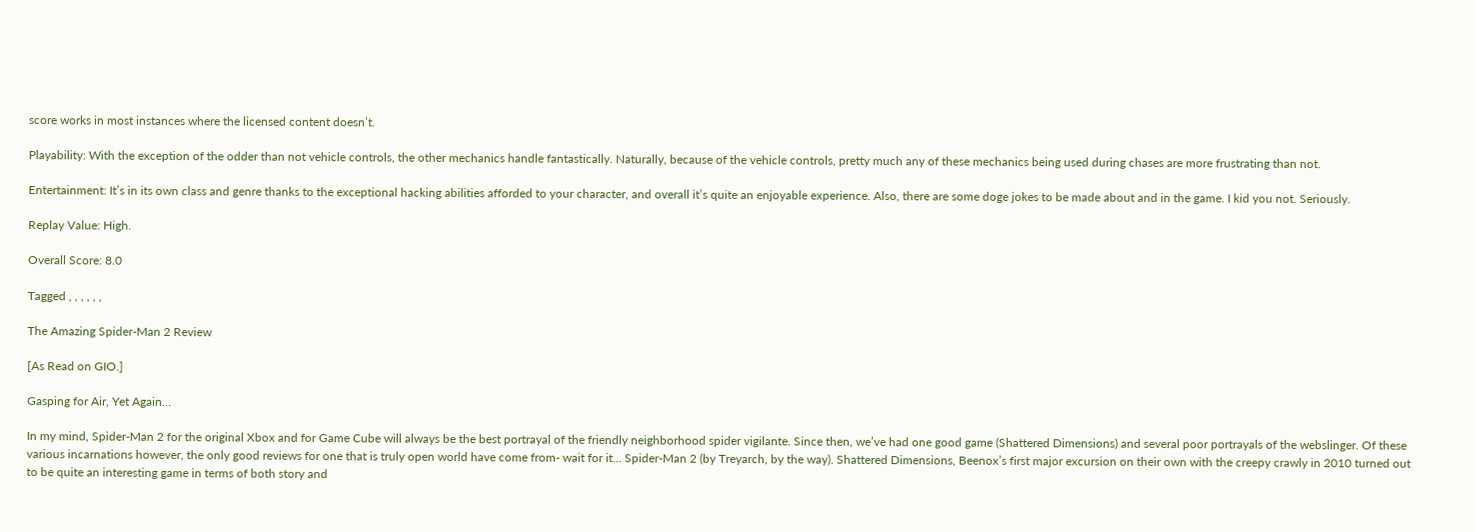score works in most instances where the licensed content doesn’t.

Playability: With the exception of the odder than not vehicle controls, the other mechanics handle fantastically. Naturally, because of the vehicle controls, pretty much any of these mechanics being used during chases are more frustrating than not.

Entertainment: It’s in its own class and genre thanks to the exceptional hacking abilities afforded to your character, and overall it’s quite an enjoyable experience. Also, there are some doge jokes to be made about and in the game. I kid you not. Seriously.

Replay Value: High.

Overall Score: 8.0

Tagged , , , , , ,

The Amazing Spider-Man 2 Review

[As Read on GIO.]

Gasping for Air, Yet Again…

In my mind, Spider-Man 2 for the original Xbox and for Game Cube will always be the best portrayal of the friendly neighborhood spider vigilante. Since then, we’ve had one good game (Shattered Dimensions) and several poor portrayals of the webslinger. Of these various incarnations however, the only good reviews for one that is truly open world have come from- wait for it… Spider-Man 2 (by Treyarch, by the way). Shattered Dimensions, Beenox’s first major excursion on their own with the creepy crawly in 2010 turned out to be quite an interesting game in terms of both story and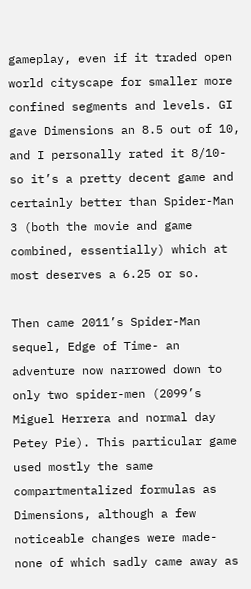gameplay, even if it traded open world cityscape for smaller more confined segments and levels. GI gave Dimensions an 8.5 out of 10, and I personally rated it 8/10- so it’s a pretty decent game and certainly better than Spider-Man 3 (both the movie and game combined, essentially) which at most deserves a 6.25 or so.

Then came 2011’s Spider-Man sequel, Edge of Time- an adventure now narrowed down to only two spider-men (2099’s Miguel Herrera and normal day Petey Pie). This particular game used mostly the same compartmentalized formulas as Dimensions, although a few noticeable changes were made- none of which sadly came away as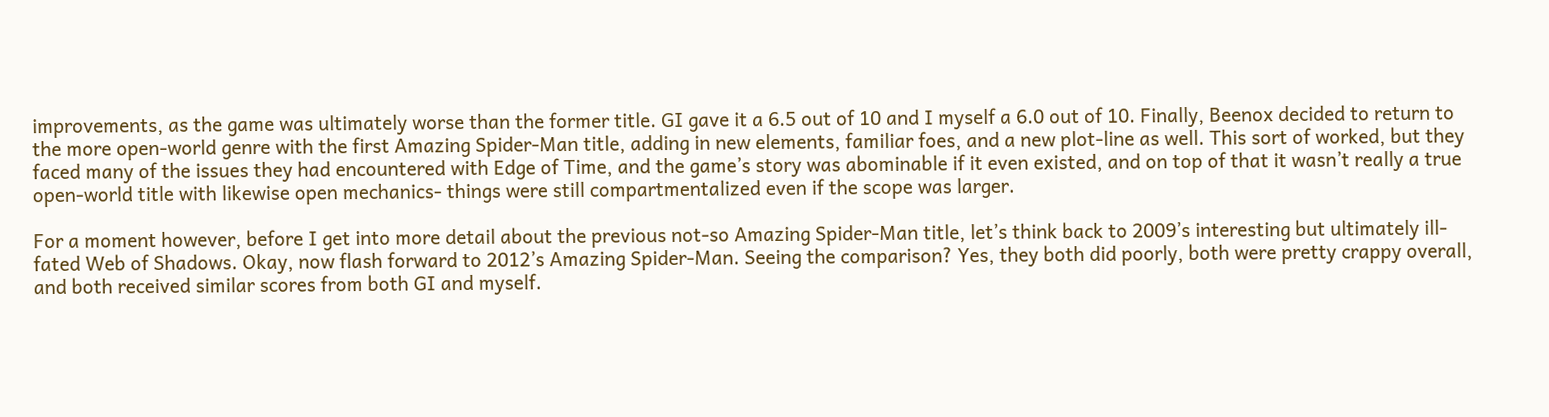improvements, as the game was ultimately worse than the former title. GI gave it a 6.5 out of 10 and I myself a 6.0 out of 10. Finally, Beenox decided to return to the more open-world genre with the first Amazing Spider-Man title, adding in new elements, familiar foes, and a new plot-line as well. This sort of worked, but they faced many of the issues they had encountered with Edge of Time, and the game’s story was abominable if it even existed, and on top of that it wasn’t really a true open-world title with likewise open mechanics- things were still compartmentalized even if the scope was larger.

For a moment however, before I get into more detail about the previous not-so Amazing Spider-Man title, let’s think back to 2009’s interesting but ultimately ill-fated Web of Shadows. Okay, now flash forward to 2012’s Amazing Spider-Man. Seeing the comparison? Yes, they both did poorly, both were pretty crappy overall, and both received similar scores from both GI and myself.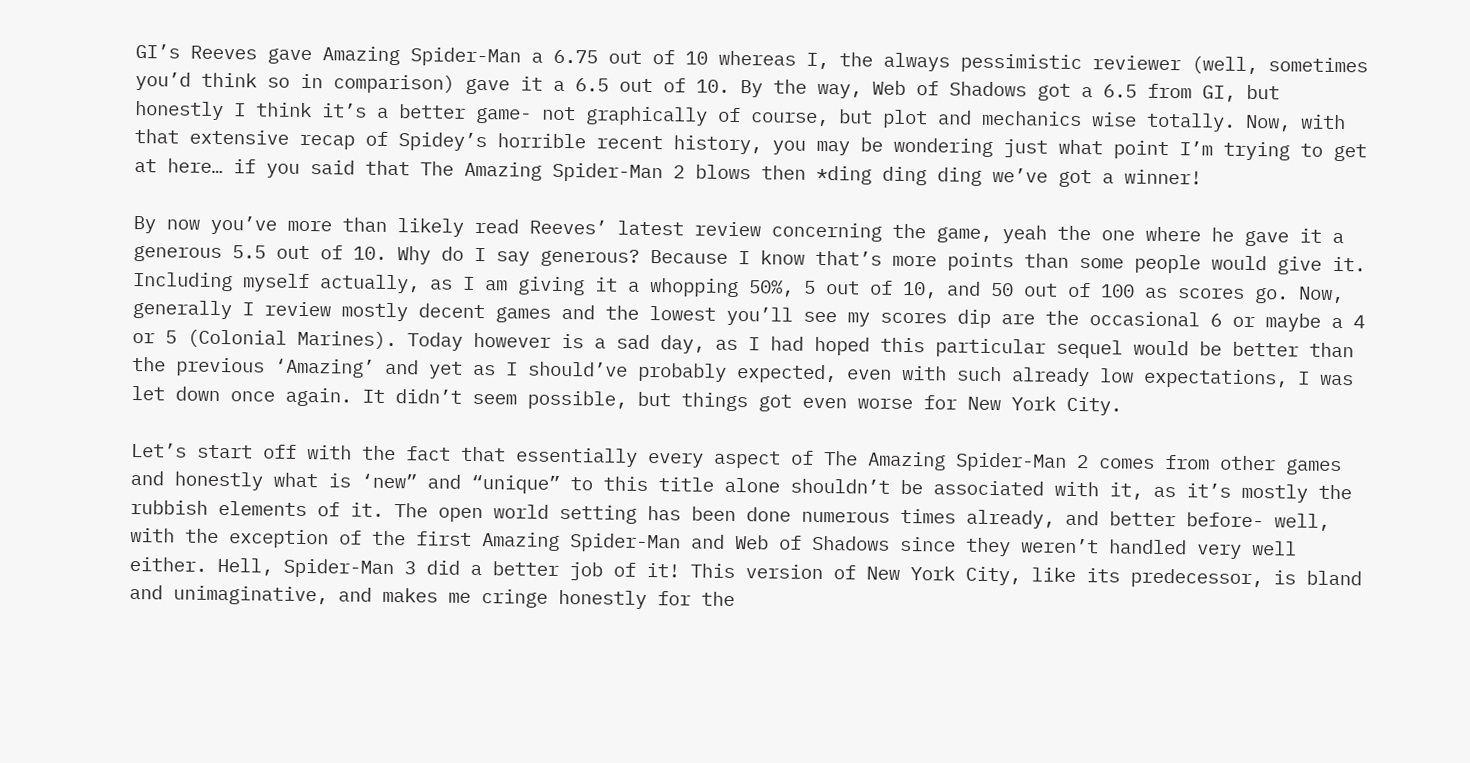GI’s Reeves gave Amazing Spider-Man a 6.75 out of 10 whereas I, the always pessimistic reviewer (well, sometimes you’d think so in comparison) gave it a 6.5 out of 10. By the way, Web of Shadows got a 6.5 from GI, but honestly I think it’s a better game- not graphically of course, but plot and mechanics wise totally. Now, with that extensive recap of Spidey’s horrible recent history, you may be wondering just what point I’m trying to get at here… if you said that The Amazing Spider-Man 2 blows then *ding ding ding we’ve got a winner!

By now you’ve more than likely read Reeves’ latest review concerning the game, yeah the one where he gave it a generous 5.5 out of 10. Why do I say generous? Because I know that’s more points than some people would give it. Including myself actually, as I am giving it a whopping 50%, 5 out of 10, and 50 out of 100 as scores go. Now, generally I review mostly decent games and the lowest you’ll see my scores dip are the occasional 6 or maybe a 4 or 5 (Colonial Marines). Today however is a sad day, as I had hoped this particular sequel would be better than the previous ‘Amazing’ and yet as I should’ve probably expected, even with such already low expectations, I was let down once again. It didn’t seem possible, but things got even worse for New York City.

Let’s start off with the fact that essentially every aspect of The Amazing Spider-Man 2 comes from other games and honestly what is ‘new” and “unique” to this title alone shouldn’t be associated with it, as it’s mostly the rubbish elements of it. The open world setting has been done numerous times already, and better before- well, with the exception of the first Amazing Spider-Man and Web of Shadows since they weren’t handled very well either. Hell, Spider-Man 3 did a better job of it! This version of New York City, like its predecessor, is bland and unimaginative, and makes me cringe honestly for the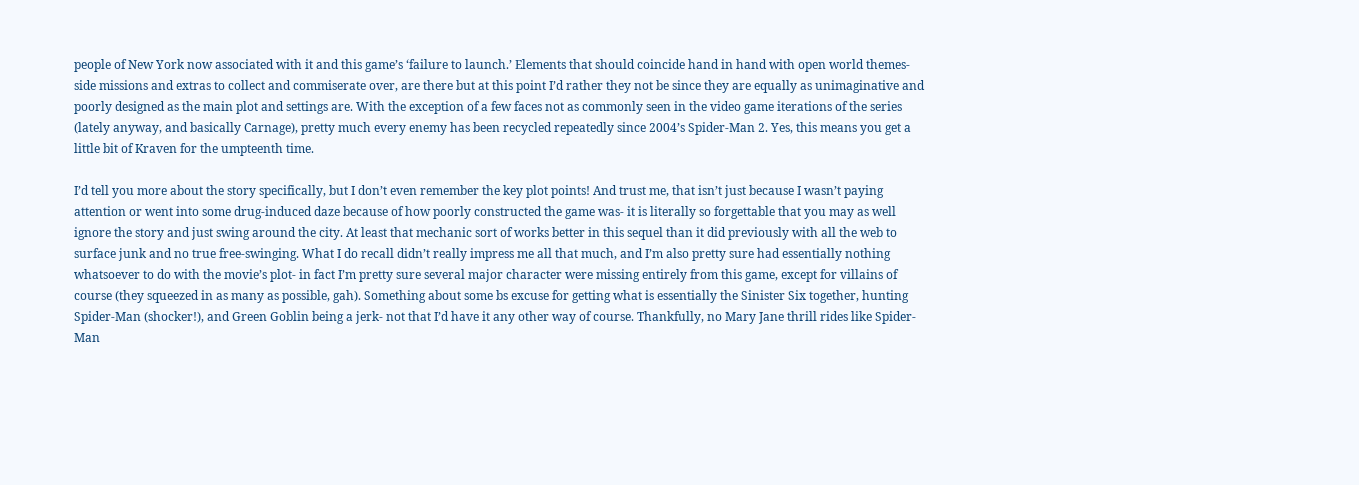people of New York now associated with it and this game’s ‘failure to launch.’ Elements that should coincide hand in hand with open world themes- side missions and extras to collect and commiserate over, are there but at this point I’d rather they not be since they are equally as unimaginative and poorly designed as the main plot and settings are. With the exception of a few faces not as commonly seen in the video game iterations of the series (lately anyway, and basically Carnage), pretty much every enemy has been recycled repeatedly since 2004’s Spider-Man 2. Yes, this means you get a little bit of Kraven for the umpteenth time.

I’d tell you more about the story specifically, but I don’t even remember the key plot points! And trust me, that isn’t just because I wasn’t paying attention or went into some drug-induced daze because of how poorly constructed the game was- it is literally so forgettable that you may as well ignore the story and just swing around the city. At least that mechanic sort of works better in this sequel than it did previously with all the web to surface junk and no true free-swinging. What I do recall didn’t really impress me all that much, and I’m also pretty sure had essentially nothing whatsoever to do with the movie’s plot- in fact I’m pretty sure several major character were missing entirely from this game, except for villains of course (they squeezed in as many as possible, gah). Something about some bs excuse for getting what is essentially the Sinister Six together, hunting Spider-Man (shocker!), and Green Goblin being a jerk- not that I’d have it any other way of course. Thankfully, no Mary Jane thrill rides like Spider-Man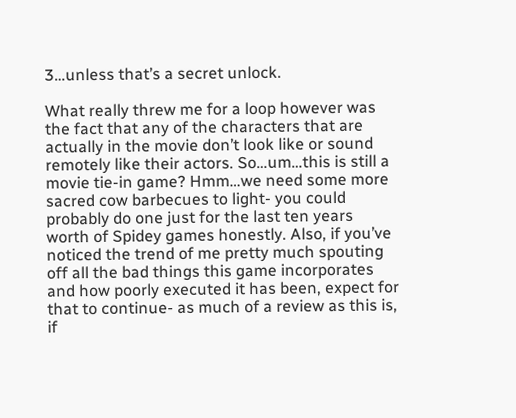3…unless that’s a secret unlock.

What really threw me for a loop however was the fact that any of the characters that are actually in the movie don’t look like or sound remotely like their actors. So…um…this is still a movie tie-in game? Hmm…we need some more sacred cow barbecues to light- you could probably do one just for the last ten years worth of Spidey games honestly. Also, if you’ve noticed the trend of me pretty much spouting off all the bad things this game incorporates and how poorly executed it has been, expect for that to continue- as much of a review as this is, if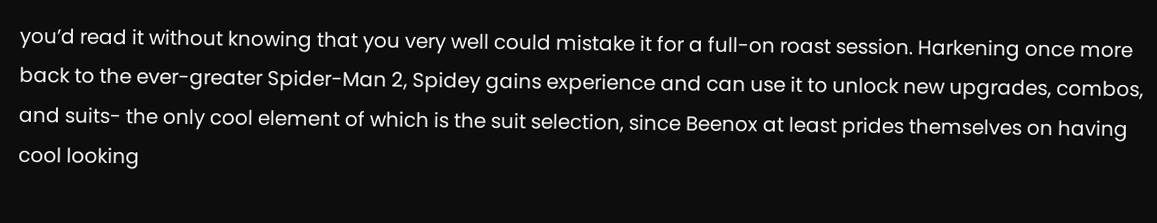you’d read it without knowing that you very well could mistake it for a full-on roast session. Harkening once more back to the ever-greater Spider-Man 2, Spidey gains experience and can use it to unlock new upgrades, combos, and suits- the only cool element of which is the suit selection, since Beenox at least prides themselves on having cool looking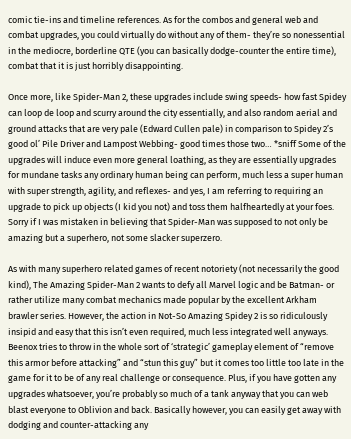comic tie-ins and timeline references. As for the combos and general web and combat upgrades, you could virtually do without any of them- they’re so nonessential in the mediocre, borderline QTE (you can basically dodge-counter the entire time), combat that it is just horribly disappointing.

Once more, like Spider-Man 2, these upgrades include swing speeds- how fast Spidey can loop de loop and scurry around the city essentially, and also random aerial and ground attacks that are very pale (Edward Cullen pale) in comparison to Spidey 2’s good ol’ Pile Driver and Lampost Webbing- good times those two… *sniff Some of the upgrades will induce even more general loathing, as they are essentially upgrades for mundane tasks any ordinary human being can perform, much less a super human with super strength, agility, and reflexes- and yes, I am referring to requiring an upgrade to pick up objects (I kid you not) and toss them halfheartedly at your foes. Sorry if I was mistaken in believing that Spider-Man was supposed to not only be amazing but a superhero, not some slacker superzero.

As with many superhero related games of recent notoriety (not necessarily the good kind), The Amazing Spider-Man 2 wants to defy all Marvel logic and be Batman- or rather utilize many combat mechanics made popular by the excellent Arkham brawler series. However, the action in Not-So Amazing Spidey 2 is so ridiculously insipid and easy that this isn’t even required, much less integrated well anyways. Beenox tries to throw in the whole sort of ‘strategic’ gameplay element of “remove this armor before attacking” and “stun this guy” but it comes too little too late in the game for it to be of any real challenge or consequence. Plus, if you have gotten any upgrades whatsoever, you’re probably so much of a tank anyway that you can web blast everyone to Oblivion and back. Basically however, you can easily get away with dodging and counter-attacking any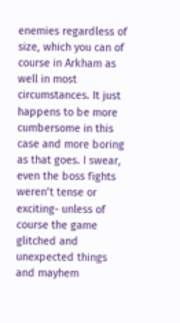enemies regardless of size, which you can of course in Arkham as well in most circumstances. It just happens to be more cumbersome in this case and more boring as that goes. I swear, even the boss fights weren’t tense or exciting- unless of course the game glitched and unexpected things and mayhem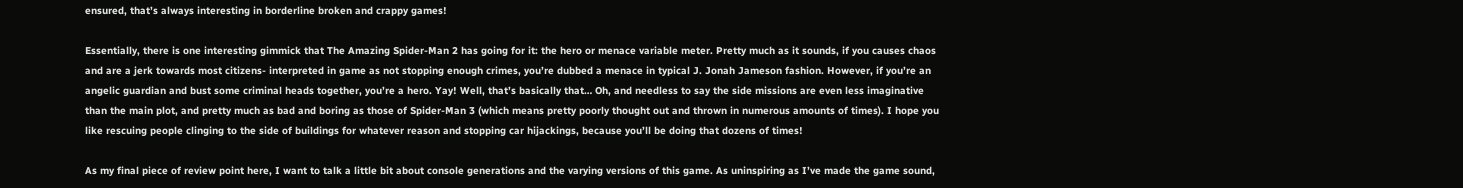ensured, that’s always interesting in borderline broken and crappy games!

Essentially, there is one interesting gimmick that The Amazing Spider-Man 2 has going for it: the hero or menace variable meter. Pretty much as it sounds, if you causes chaos and are a jerk towards most citizens- interpreted in game as not stopping enough crimes, you’re dubbed a menace in typical J. Jonah Jameson fashion. However, if you’re an angelic guardian and bust some criminal heads together, you’re a hero. Yay! Well, that’s basically that… Oh, and needless to say the side missions are even less imaginative than the main plot, and pretty much as bad and boring as those of Spider-Man 3 (which means pretty poorly thought out and thrown in numerous amounts of times). I hope you like rescuing people clinging to the side of buildings for whatever reason and stopping car hijackings, because you’ll be doing that dozens of times!

As my final piece of review point here, I want to talk a little bit about console generations and the varying versions of this game. As uninspiring as I’ve made the game sound,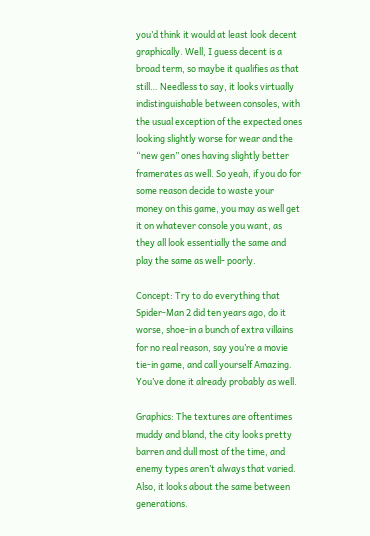you’d think it would at least look decent graphically. Well, I guess decent is a broad term, so maybe it qualifies as that still… Needless to say, it looks virtually indistinguishable between consoles, with the usual exception of the expected ones looking slightly worse for wear and the “new gen” ones having slightly better framerates as well. So yeah, if you do for some reason decide to waste your money on this game, you may as well get it on whatever console you want, as they all look essentially the same and play the same as well- poorly.

Concept: Try to do everything that Spider-Man 2 did ten years ago, do it worse, shoe-in a bunch of extra villains for no real reason, say you’re a movie tie-in game, and call yourself Amazing. You’ve done it already probably as well.

Graphics: The textures are oftentimes muddy and bland, the city looks pretty barren and dull most of the time, and enemy types aren’t always that varied. Also, it looks about the same between generations.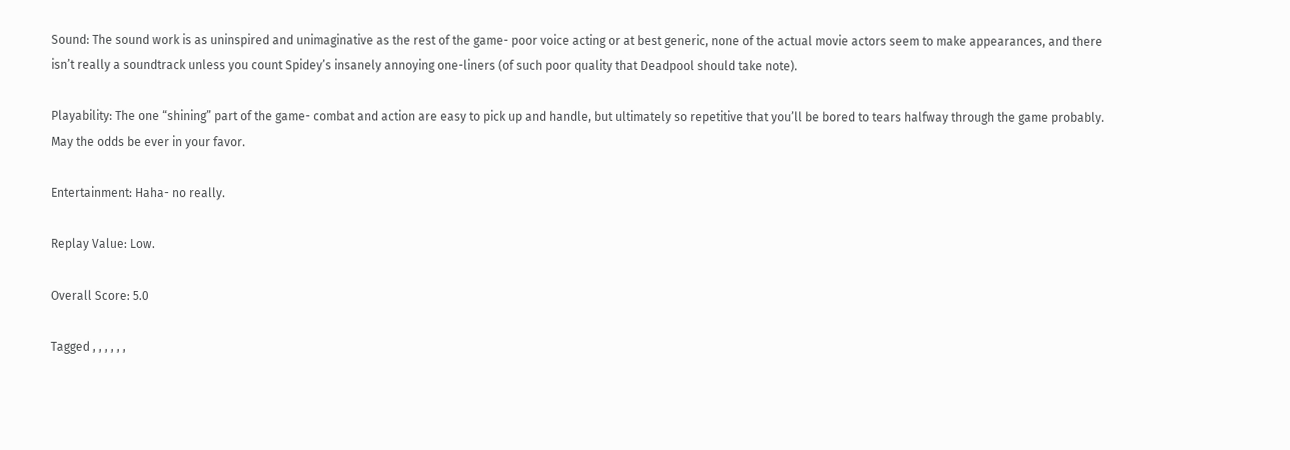Sound: The sound work is as uninspired and unimaginative as the rest of the game- poor voice acting or at best generic, none of the actual movie actors seem to make appearances, and there isn’t really a soundtrack unless you count Spidey’s insanely annoying one-liners (of such poor quality that Deadpool should take note).

Playability: The one “shining” part of the game- combat and action are easy to pick up and handle, but ultimately so repetitive that you’ll be bored to tears halfway through the game probably. May the odds be ever in your favor.

Entertainment: Haha- no really.

Replay Value: Low.

Overall Score: 5.0

Tagged , , , , , ,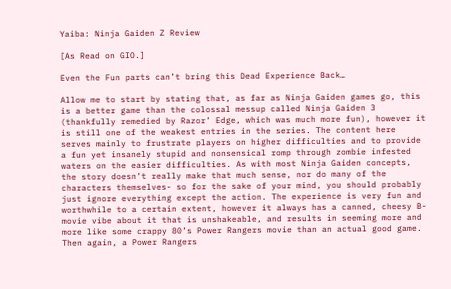Yaiba: Ninja Gaiden Z Review

[As Read on GIO.]

Even the Fun parts can’t bring this Dead Experience Back…

Allow me to start by stating that, as far as Ninja Gaiden games go, this is a better game than the colossal messup called Ninja Gaiden 3 (thankfully remedied by Razor’ Edge, which was much more fun), however it is still one of the weakest entries in the series. The content here serves mainly to frustrate players on higher difficulties and to provide a fun yet insanely stupid and nonsensical romp through zombie infested waters on the easier difficulties. As with most Ninja Gaiden concepts, the story doesn’t really make that much sense, nor do many of the characters themselves- so for the sake of your mind, you should probably just ignore everything except the action. The experience is very fun and worthwhile to a certain extent, however it always has a canned, cheesy B-movie vibe about it that is unshakeable, and results in seeming more and more like some crappy 80’s Power Rangers movie than an actual good game. Then again, a Power Rangers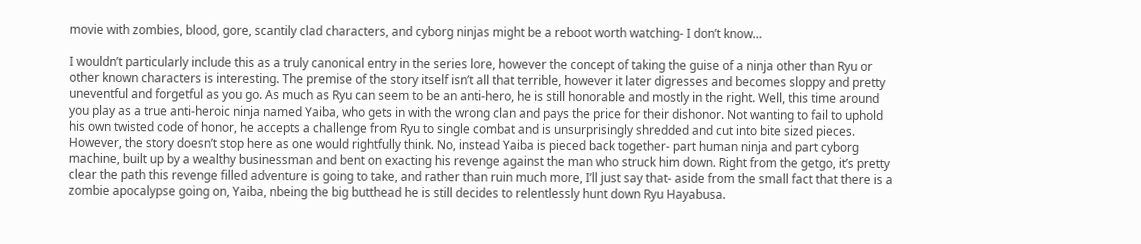movie with zombies, blood, gore, scantily clad characters, and cyborg ninjas might be a reboot worth watching- I don’t know…

I wouldn’t particularly include this as a truly canonical entry in the series lore, however the concept of taking the guise of a ninja other than Ryu or other known characters is interesting. The premise of the story itself isn’t all that terrible, however it later digresses and becomes sloppy and pretty uneventful and forgetful as you go. As much as Ryu can seem to be an anti-hero, he is still honorable and mostly in the right. Well, this time around you play as a true anti-heroic ninja named Yaiba, who gets in with the wrong clan and pays the price for their dishonor. Not wanting to fail to uphold his own twisted code of honor, he accepts a challenge from Ryu to single combat and is unsurprisingly shredded and cut into bite sized pieces. However, the story doesn’t stop here as one would rightfully think. No, instead Yaiba is pieced back together- part human ninja and part cyborg machine, built up by a wealthy businessman and bent on exacting his revenge against the man who struck him down. Right from the getgo, it’s pretty clear the path this revenge filled adventure is going to take, and rather than ruin much more, I’ll just say that- aside from the small fact that there is a zombie apocalypse going on, Yaiba, nbeing the big butthead he is still decides to relentlessly hunt down Ryu Hayabusa.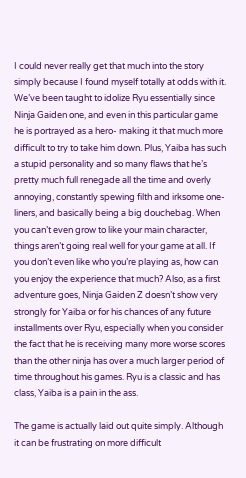I could never really get that much into the story simply because I found myself totally at odds with it. We’ve been taught to idolize Ryu essentially since Ninja Gaiden one, and even in this particular game he is portrayed as a hero- making it that much more difficult to try to take him down. Plus, Yaiba has such a stupid personality and so many flaws that he’s pretty much full renegade all the time and overly annoying, constantly spewing filth and irksome one-liners, and basically being a big douchebag. When you can’t even grow to like your main character, things aren’t going real well for your game at all. If you don’t even like who you’re playing as, how can you enjoy the experience that much? Also, as a first adventure goes, Ninja Gaiden Z doesn’t show very strongly for Yaiba or for his chances of any future installments over Ryu, especially when you consider the fact that he is receiving many more worse scores than the other ninja has over a much larger period of time throughout his games. Ryu is a classic and has class, Yaiba is a pain in the ass.

The game is actually laid out quite simply. Although it can be frustrating on more difficult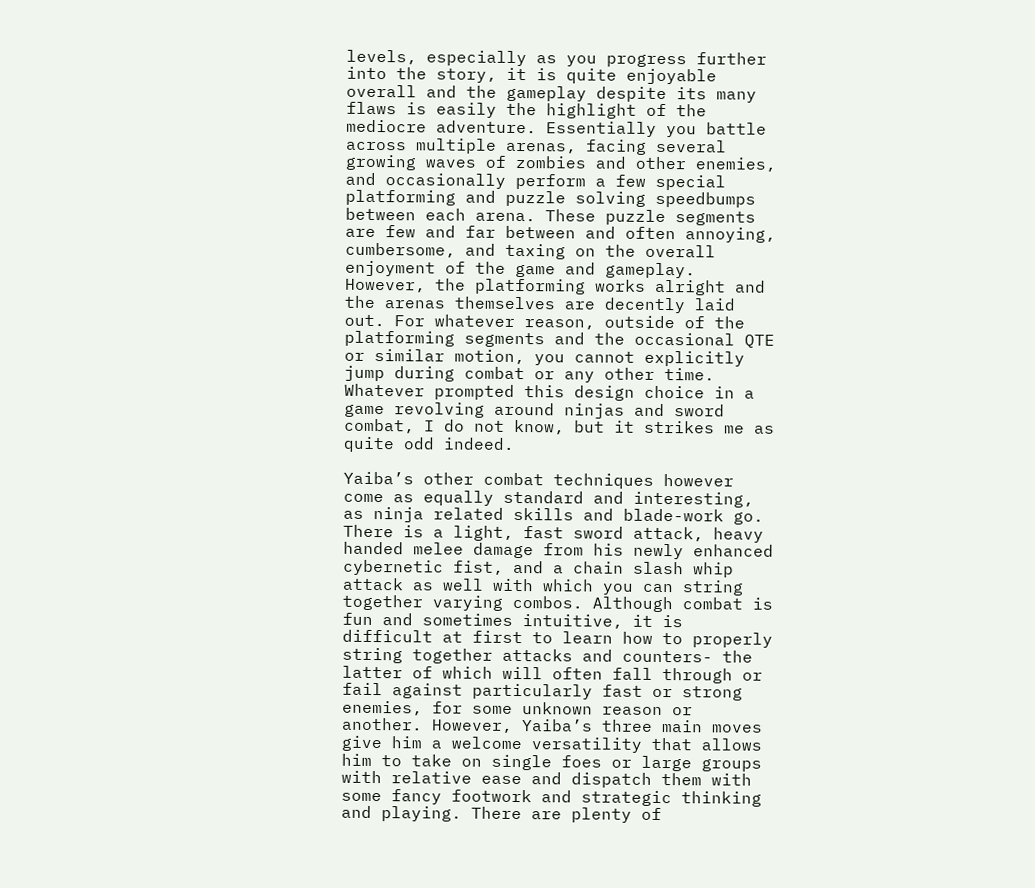levels, especially as you progress further into the story, it is quite enjoyable overall and the gameplay despite its many flaws is easily the highlight of the mediocre adventure. Essentially you battle across multiple arenas, facing several growing waves of zombies and other enemies, and occasionally perform a few special platforming and puzzle solving speedbumps between each arena. These puzzle segments are few and far between and often annoying, cumbersome, and taxing on the overall enjoyment of the game and gameplay. However, the platforming works alright and the arenas themselves are decently laid out. For whatever reason, outside of the platforming segments and the occasional QTE or similar motion, you cannot explicitly jump during combat or any other time. Whatever prompted this design choice in a game revolving around ninjas and sword combat, I do not know, but it strikes me as quite odd indeed.

Yaiba’s other combat techniques however come as equally standard and interesting, as ninja related skills and blade-work go. There is a light, fast sword attack, heavy handed melee damage from his newly enhanced cybernetic fist, and a chain slash whip attack as well with which you can string together varying combos. Although combat is fun and sometimes intuitive, it is difficult at first to learn how to properly string together attacks and counters- the latter of which will often fall through or fail against particularly fast or strong enemies, for some unknown reason or another. However, Yaiba’s three main moves give him a welcome versatility that allows him to take on single foes or large groups with relative ease and dispatch them with some fancy footwork and strategic thinking and playing. There are plenty of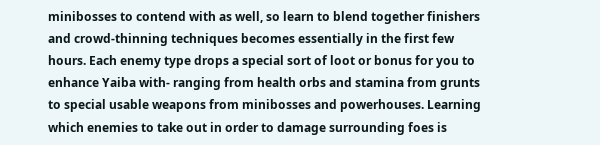minibosses to contend with as well, so learn to blend together finishers and crowd-thinning techniques becomes essentially in the first few hours. Each enemy type drops a special sort of loot or bonus for you to enhance Yaiba with- ranging from health orbs and stamina from grunts to special usable weapons from minibosses and powerhouses. Learning which enemies to take out in order to damage surrounding foes is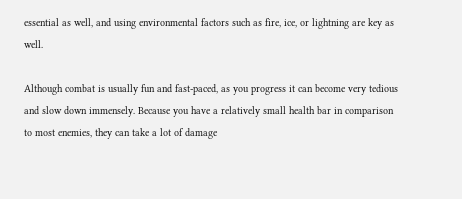essential as well, and using environmental factors such as fire, ice, or lightning are key as well.

Although combat is usually fun and fast-paced, as you progress it can become very tedious and slow down immensely. Because you have a relatively small health bar in comparison to most enemies, they can take a lot of damage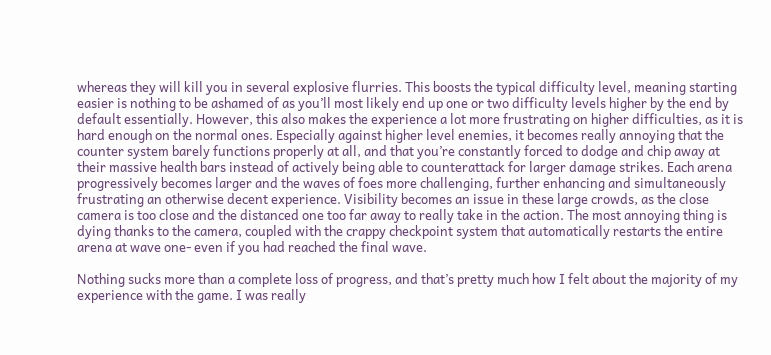whereas they will kill you in several explosive flurries. This boosts the typical difficulty level, meaning starting easier is nothing to be ashamed of as you’ll most likely end up one or two difficulty levels higher by the end by default essentially. However, this also makes the experience a lot more frustrating on higher difficulties, as it is hard enough on the normal ones. Especially against higher level enemies, it becomes really annoying that the counter system barely functions properly at all, and that you’re constantly forced to dodge and chip away at their massive health bars instead of actively being able to counterattack for larger damage strikes. Each arena progressively becomes larger and the waves of foes more challenging, further enhancing and simultaneously frustrating an otherwise decent experience. Visibility becomes an issue in these large crowds, as the close camera is too close and the distanced one too far away to really take in the action. The most annoying thing is dying thanks to the camera, coupled with the crappy checkpoint system that automatically restarts the entire arena at wave one- even if you had reached the final wave.

Nothing sucks more than a complete loss of progress, and that’s pretty much how I felt about the majority of my experience with the game. I was really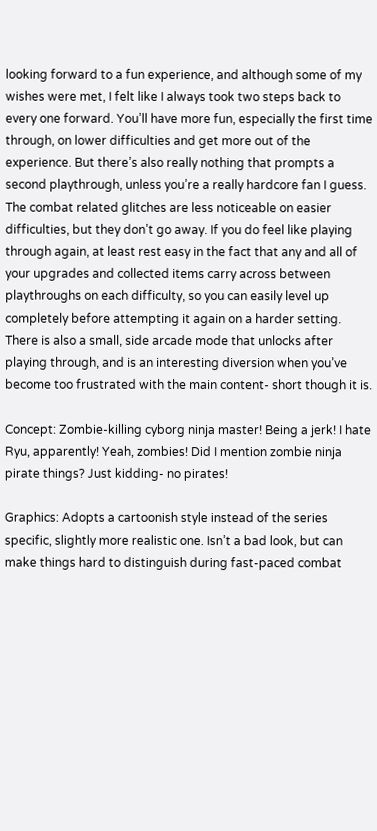looking forward to a fun experience, and although some of my wishes were met, I felt like I always took two steps back to every one forward. You’ll have more fun, especially the first time through, on lower difficulties and get more out of the experience. But there’s also really nothing that prompts a second playthrough, unless you’re a really hardcore fan I guess. The combat related glitches are less noticeable on easier difficulties, but they don’t go away. If you do feel like playing through again, at least rest easy in the fact that any and all of your upgrades and collected items carry across between playthroughs on each difficulty, so you can easily level up completely before attempting it again on a harder setting. There is also a small, side arcade mode that unlocks after playing through, and is an interesting diversion when you’ve become too frustrated with the main content- short though it is.

Concept: Zombie-killing cyborg ninja master! Being a jerk! I hate Ryu, apparently! Yeah, zombies! Did I mention zombie ninja pirate things? Just kidding- no pirates!

Graphics: Adopts a cartoonish style instead of the series specific, slightly more realistic one. Isn’t a bad look, but can make things hard to distinguish during fast-paced combat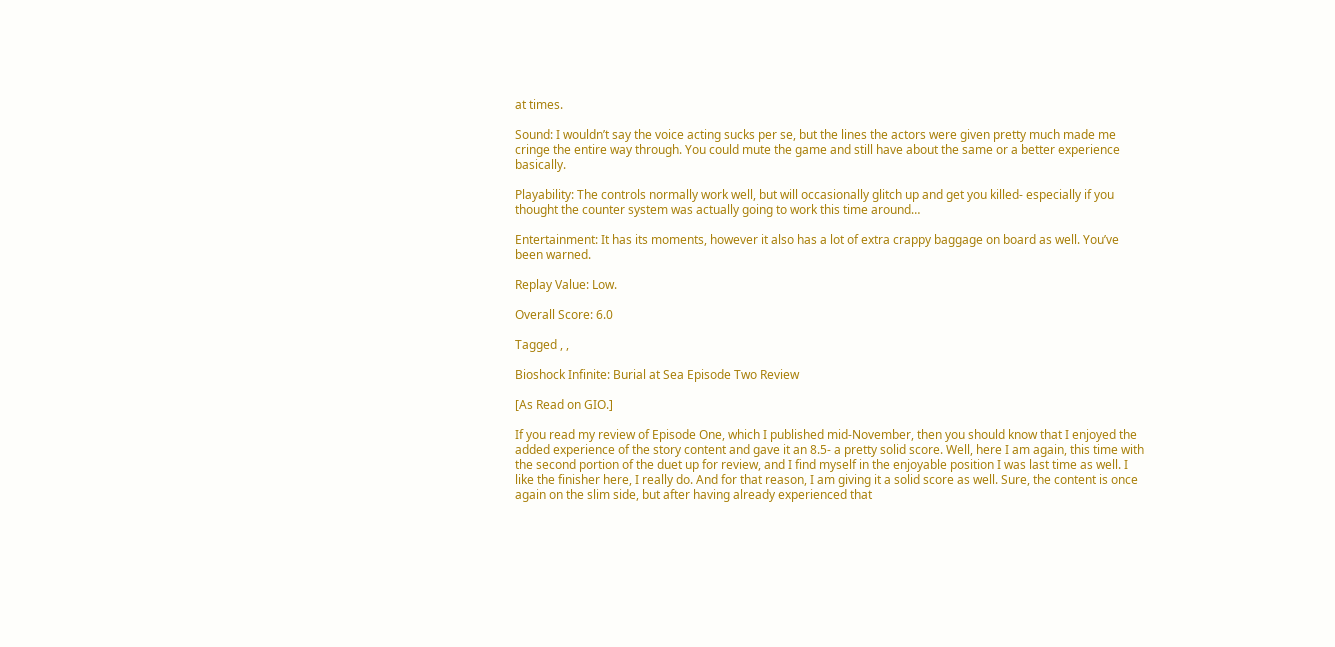at times.

Sound: I wouldn’t say the voice acting sucks per se, but the lines the actors were given pretty much made me cringe the entire way through. You could mute the game and still have about the same or a better experience basically.

Playability: The controls normally work well, but will occasionally glitch up and get you killed- especially if you thought the counter system was actually going to work this time around…

Entertainment: It has its moments, however it also has a lot of extra crappy baggage on board as well. You’ve been warned.

Replay Value: Low.

Overall Score: 6.0

Tagged , ,

Bioshock Infinite: Burial at Sea Episode Two Review

[As Read on GIO.]

If you read my review of Episode One, which I published mid-November, then you should know that I enjoyed the added experience of the story content and gave it an 8.5- a pretty solid score. Well, here I am again, this time with the second portion of the duet up for review, and I find myself in the enjoyable position I was last time as well. I like the finisher here, I really do. And for that reason, I am giving it a solid score as well. Sure, the content is once again on the slim side, but after having already experienced that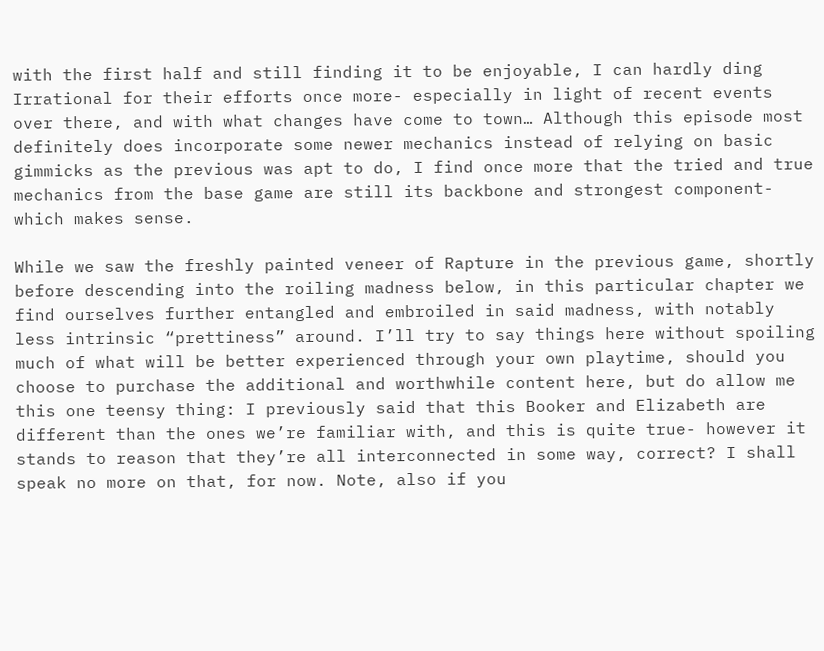with the first half and still finding it to be enjoyable, I can hardly ding Irrational for their efforts once more- especially in light of recent events over there, and with what changes have come to town… Although this episode most definitely does incorporate some newer mechanics instead of relying on basic gimmicks as the previous was apt to do, I find once more that the tried and true mechanics from the base game are still its backbone and strongest component- which makes sense.

While we saw the freshly painted veneer of Rapture in the previous game, shortly before descending into the roiling madness below, in this particular chapter we find ourselves further entangled and embroiled in said madness, with notably less intrinsic “prettiness” around. I’ll try to say things here without spoiling much of what will be better experienced through your own playtime, should you choose to purchase the additional and worthwhile content here, but do allow me this one teensy thing: I previously said that this Booker and Elizabeth are different than the ones we’re familiar with, and this is quite true- however it stands to reason that they’re all interconnected in some way, correct? I shall speak no more on that, for now. Note, also if you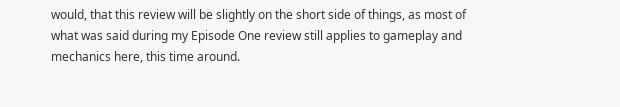would, that this review will be slightly on the short side of things, as most of what was said during my Episode One review still applies to gameplay and mechanics here, this time around.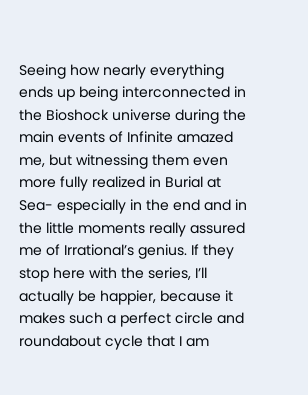Seeing how nearly everything ends up being interconnected in the Bioshock universe during the main events of Infinite amazed me, but witnessing them even more fully realized in Burial at Sea- especially in the end and in the little moments really assured me of Irrational’s genius. If they stop here with the series, I’ll actually be happier, because it makes such a perfect circle and roundabout cycle that I am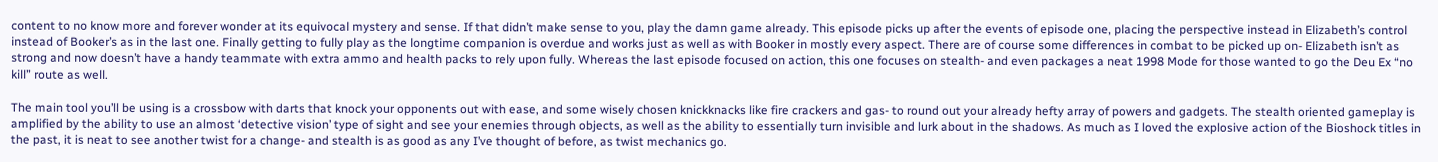content to no know more and forever wonder at its equivocal mystery and sense. If that didn’t make sense to you, play the damn game already. This episode picks up after the events of episode one, placing the perspective instead in Elizabeth’s control instead of Booker’s as in the last one. Finally getting to fully play as the longtime companion is overdue and works just as well as with Booker in mostly every aspect. There are of course some differences in combat to be picked up on- Elizabeth isn’t as strong and now doesn’t have a handy teammate with extra ammo and health packs to rely upon fully. Whereas the last episode focused on action, this one focuses on stealth- and even packages a neat 1998 Mode for those wanted to go the Deu Ex “no kill” route as well.

The main tool you’ll be using is a crossbow with darts that knock your opponents out with ease, and some wisely chosen knickknacks like fire crackers and gas- to round out your already hefty array of powers and gadgets. The stealth oriented gameplay is amplified by the ability to use an almost ‘detective vision’ type of sight and see your enemies through objects, as well as the ability to essentially turn invisible and lurk about in the shadows. As much as I loved the explosive action of the Bioshock titles in the past, it is neat to see another twist for a change- and stealth is as good as any I’ve thought of before, as twist mechanics go.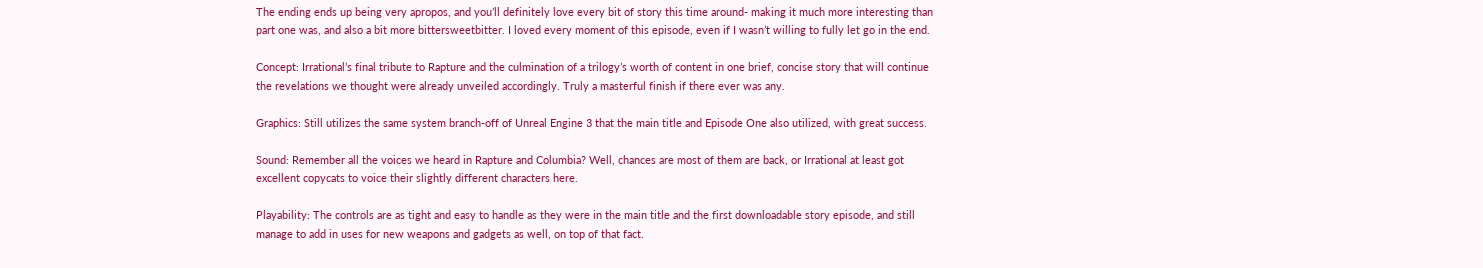The ending ends up being very apropos, and you’ll definitely love every bit of story this time around- making it much more interesting than part one was, and also a bit more bittersweetbitter. I loved every moment of this episode, even if I wasn’t willing to fully let go in the end.

Concept: Irrational’s final tribute to Rapture and the culmination of a trilogy’s worth of content in one brief, concise story that will continue the revelations we thought were already unveiled accordingly. Truly a masterful finish if there ever was any.

Graphics: Still utilizes the same system branch-off of Unreal Engine 3 that the main title and Episode One also utilized, with great success.

Sound: Remember all the voices we heard in Rapture and Columbia? Well, chances are most of them are back, or Irrational at least got excellent copycats to voice their slightly different characters here.

Playability: The controls are as tight and easy to handle as they were in the main title and the first downloadable story episode, and still manage to add in uses for new weapons and gadgets as well, on top of that fact.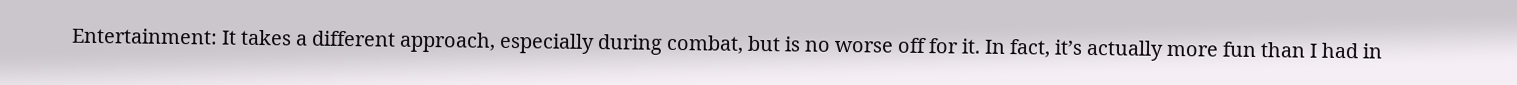Entertainment: It takes a different approach, especially during combat, but is no worse off for it. In fact, it’s actually more fun than I had in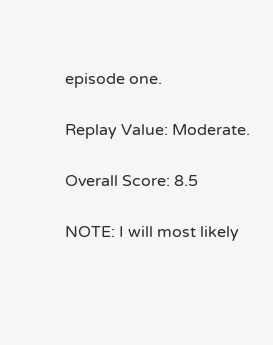episode one.

Replay Value: Moderate.

Overall Score: 8.5

NOTE: I will most likely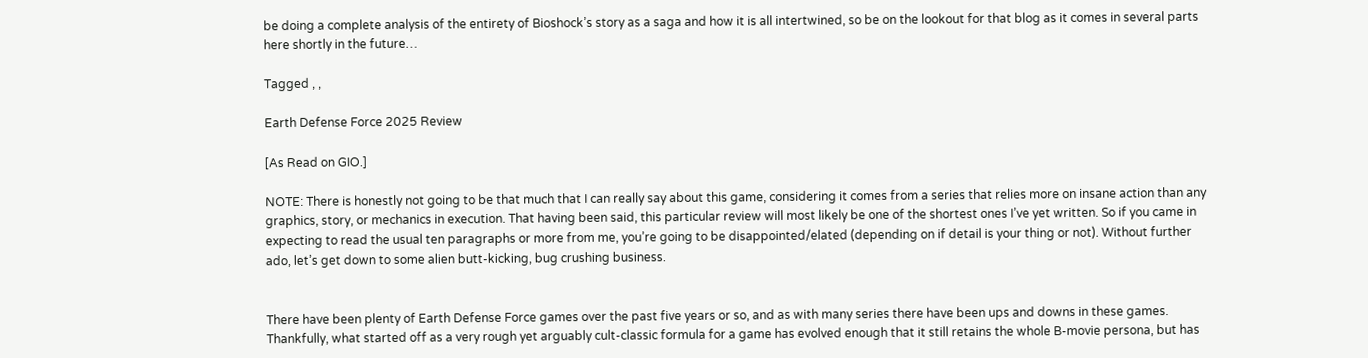be doing a complete analysis of the entirety of Bioshock’s story as a saga and how it is all intertwined, so be on the lookout for that blog as it comes in several parts here shortly in the future…

Tagged , ,

Earth Defense Force 2025 Review

[As Read on GIO.]

NOTE: There is honestly not going to be that much that I can really say about this game, considering it comes from a series that relies more on insane action than any graphics, story, or mechanics in execution. That having been said, this particular review will most likely be one of the shortest ones I’ve yet written. So if you came in expecting to read the usual ten paragraphs or more from me, you’re going to be disappointed/elated (depending on if detail is your thing or not). Without further ado, let’s get down to some alien butt-kicking, bug crushing business.


There have been plenty of Earth Defense Force games over the past five years or so, and as with many series there have been ups and downs in these games. Thankfully, what started off as a very rough yet arguably cult-classic formula for a game has evolved enough that it still retains the whole B-movie persona, but has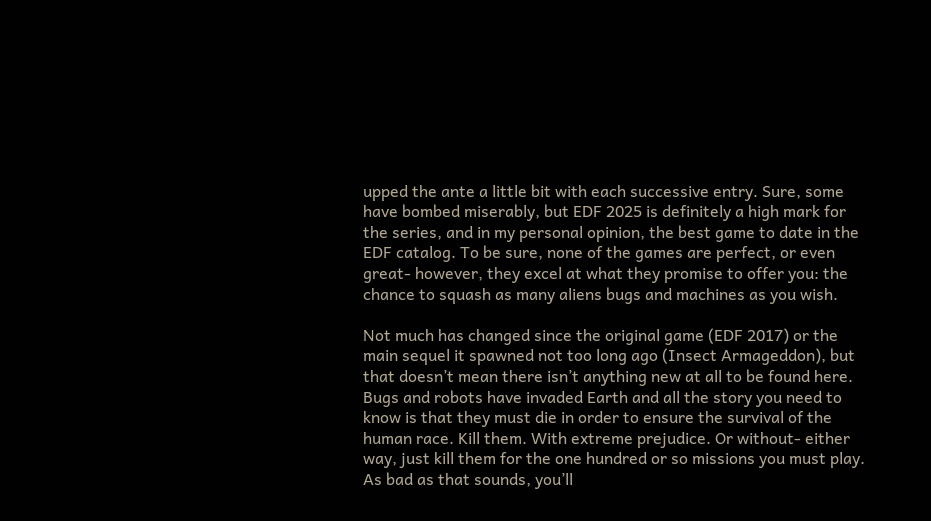upped the ante a little bit with each successive entry. Sure, some have bombed miserably, but EDF 2025 is definitely a high mark for the series, and in my personal opinion, the best game to date in the EDF catalog. To be sure, none of the games are perfect, or even great- however, they excel at what they promise to offer you: the chance to squash as many aliens bugs and machines as you wish.

Not much has changed since the original game (EDF 2017) or the main sequel it spawned not too long ago (Insect Armageddon), but that doesn’t mean there isn’t anything new at all to be found here. Bugs and robots have invaded Earth and all the story you need to know is that they must die in order to ensure the survival of the human race. Kill them. With extreme prejudice. Or without- either way, just kill them for the one hundred or so missions you must play. As bad as that sounds, you’ll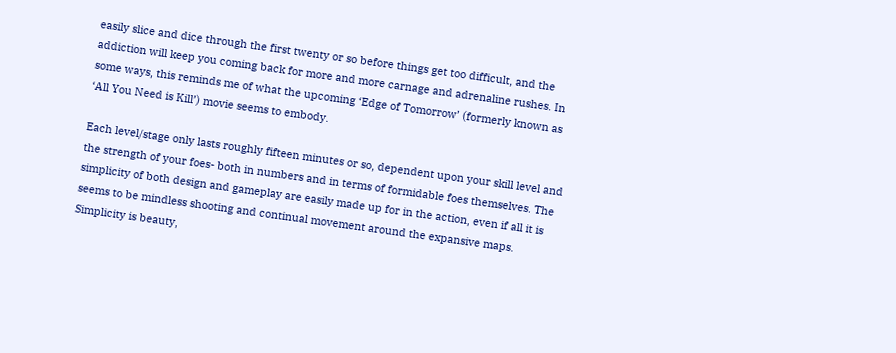easily slice and dice through the first twenty or so before things get too difficult, and the addiction will keep you coming back for more and more carnage and adrenaline rushes. In some ways, this reminds me of what the upcoming ‘Edge of Tomorrow’ (formerly known as ‘All You Need is Kill’) movie seems to embody.

Each level/stage only lasts roughly fifteen minutes or so, dependent upon your skill level and the strength of your foes- both in numbers and in terms of formidable foes themselves. The simplicity of both design and gameplay are easily made up for in the action, even if all it is seems to be mindless shooting and continual movement around the expansive maps. Simplicity is beauty,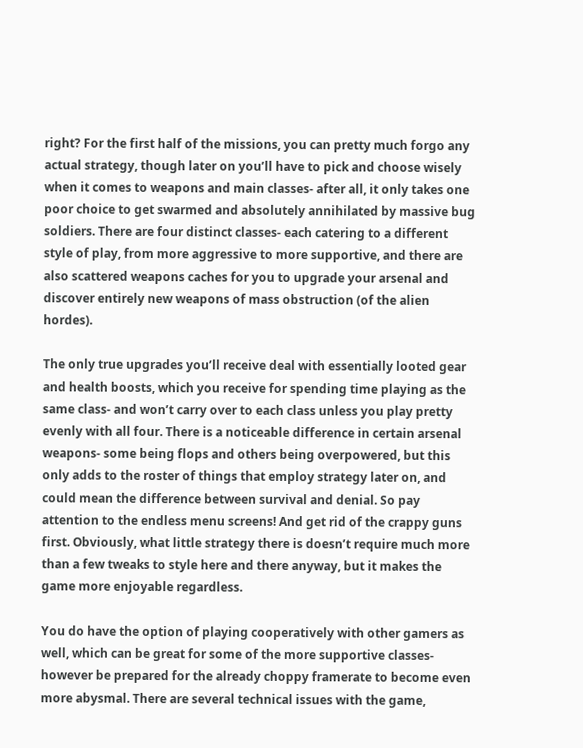right? For the first half of the missions, you can pretty much forgo any actual strategy, though later on you’ll have to pick and choose wisely when it comes to weapons and main classes- after all, it only takes one poor choice to get swarmed and absolutely annihilated by massive bug soldiers. There are four distinct classes- each catering to a different style of play, from more aggressive to more supportive, and there are also scattered weapons caches for you to upgrade your arsenal and discover entirely new weapons of mass obstruction (of the alien hordes).

The only true upgrades you’ll receive deal with essentially looted gear and health boosts, which you receive for spending time playing as the same class- and won’t carry over to each class unless you play pretty evenly with all four. There is a noticeable difference in certain arsenal weapons- some being flops and others being overpowered, but this only adds to the roster of things that employ strategy later on, and could mean the difference between survival and denial. So pay attention to the endless menu screens! And get rid of the crappy guns first. Obviously, what little strategy there is doesn’t require much more than a few tweaks to style here and there anyway, but it makes the game more enjoyable regardless.

You do have the option of playing cooperatively with other gamers as well, which can be great for some of the more supportive classes- however be prepared for the already choppy framerate to become even more abysmal. There are several technical issues with the game,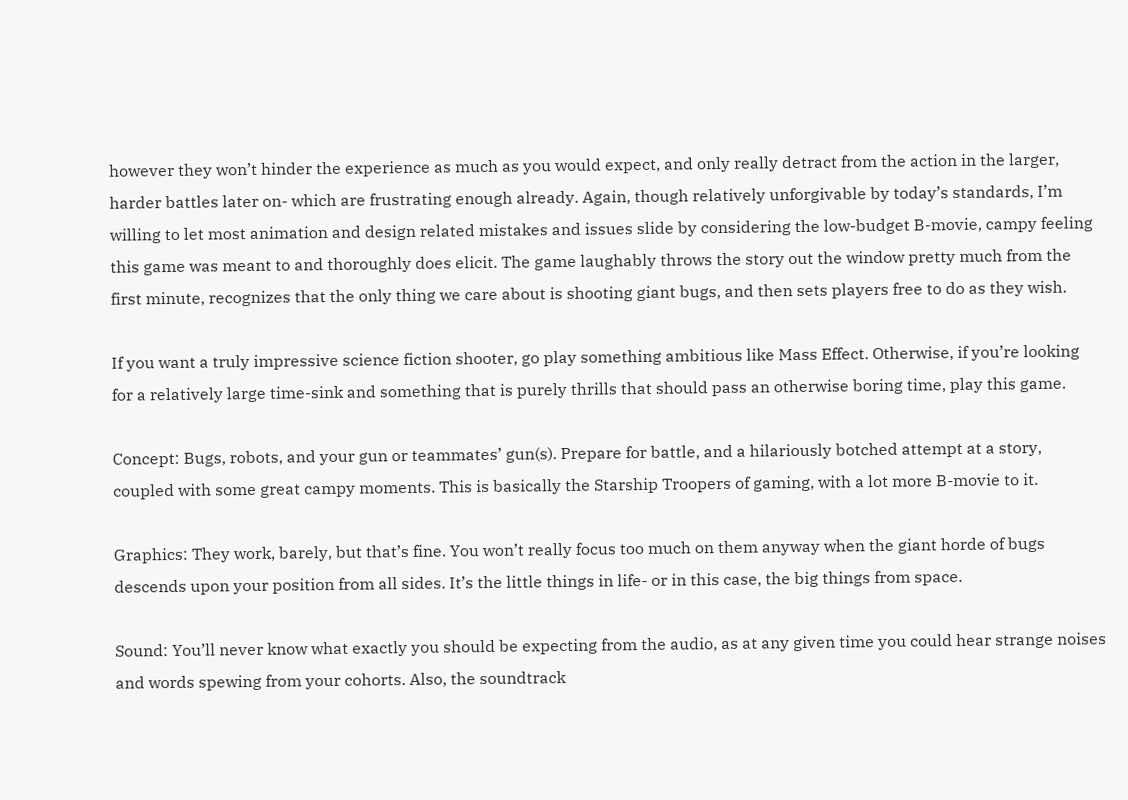however they won’t hinder the experience as much as you would expect, and only really detract from the action in the larger, harder battles later on- which are frustrating enough already. Again, though relatively unforgivable by today’s standards, I’m willing to let most animation and design related mistakes and issues slide by considering the low-budget B-movie, campy feeling this game was meant to and thoroughly does elicit. The game laughably throws the story out the window pretty much from the first minute, recognizes that the only thing we care about is shooting giant bugs, and then sets players free to do as they wish.

If you want a truly impressive science fiction shooter, go play something ambitious like Mass Effect. Otherwise, if you’re looking for a relatively large time-sink and something that is purely thrills that should pass an otherwise boring time, play this game.

Concept: Bugs, robots, and your gun or teammates’ gun(s). Prepare for battle, and a hilariously botched attempt at a story, coupled with some great campy moments. This is basically the Starship Troopers of gaming, with a lot more B-movie to it.

Graphics: They work, barely, but that’s fine. You won’t really focus too much on them anyway when the giant horde of bugs descends upon your position from all sides. It’s the little things in life- or in this case, the big things from space.

Sound: You’ll never know what exactly you should be expecting from the audio, as at any given time you could hear strange noises and words spewing from your cohorts. Also, the soundtrack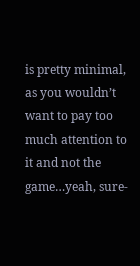is pretty minimal, as you wouldn’t want to pay too much attention to it and not the game…yeah, sure-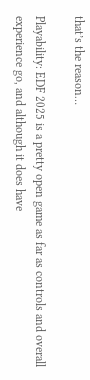that’s the reason…

Playability: EDF 2025 is a pretty open game as far as controls and overall experience go, and although it does have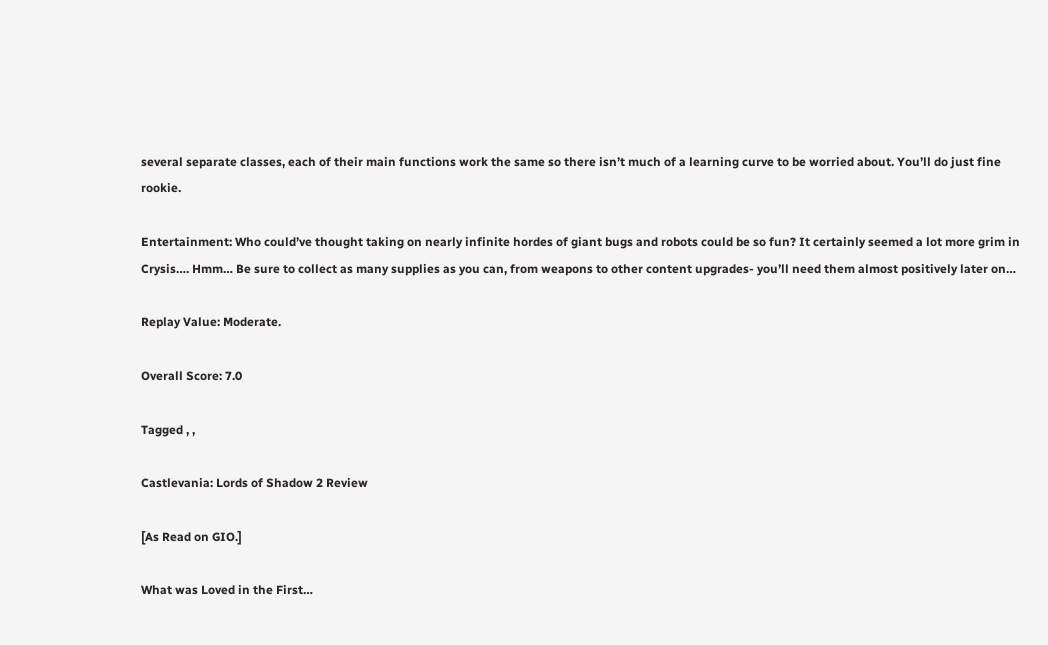several separate classes, each of their main functions work the same so there isn’t much of a learning curve to be worried about. You’ll do just fine rookie.

Entertainment: Who could’ve thought taking on nearly infinite hordes of giant bugs and robots could be so fun? It certainly seemed a lot more grim in Crysis…. Hmm… Be sure to collect as many supplies as you can, from weapons to other content upgrades- you’ll need them almost positively later on…

Replay Value: Moderate.

Overall Score: 7.0

Tagged , ,

Castlevania: Lords of Shadow 2 Review

[As Read on GIO.]

What was Loved in the First…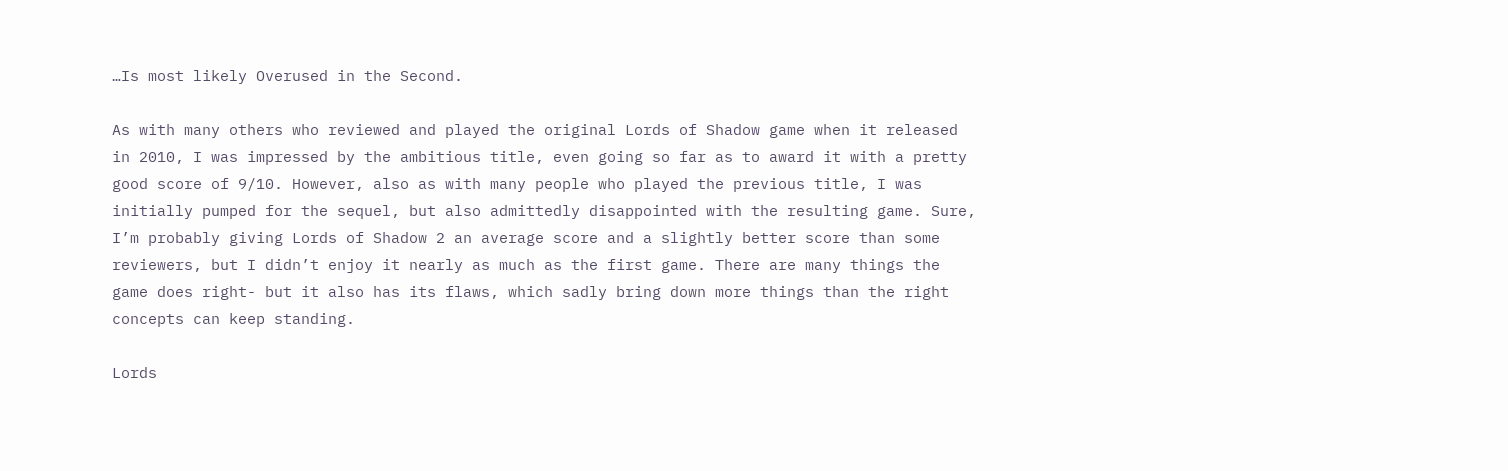…Is most likely Overused in the Second.

As with many others who reviewed and played the original Lords of Shadow game when it released in 2010, I was impressed by the ambitious title, even going so far as to award it with a pretty good score of 9/10. However, also as with many people who played the previous title, I was initially pumped for the sequel, but also admittedly disappointed with the resulting game. Sure, I’m probably giving Lords of Shadow 2 an average score and a slightly better score than some reviewers, but I didn’t enjoy it nearly as much as the first game. There are many things the game does right- but it also has its flaws, which sadly bring down more things than the right concepts can keep standing.

Lords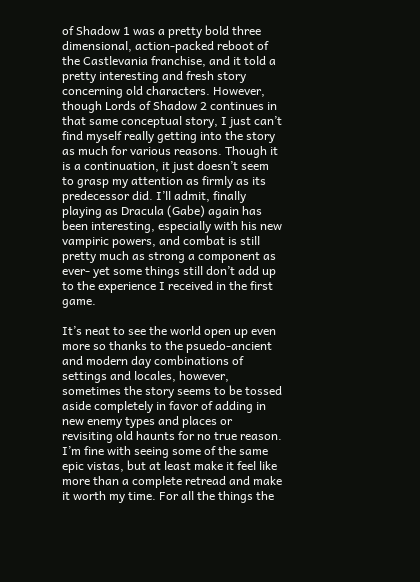of Shadow 1 was a pretty bold three dimensional, action-packed reboot of the Castlevania franchise, and it told a pretty interesting and fresh story concerning old characters. However, though Lords of Shadow 2 continues in that same conceptual story, I just can’t find myself really getting into the story as much for various reasons. Though it is a continuation, it just doesn’t seem to grasp my attention as firmly as its predecessor did. I’ll admit, finally playing as Dracula (Gabe) again has been interesting, especially with his new vampiric powers, and combat is still pretty much as strong a component as ever- yet some things still don’t add up to the experience I received in the first game.

It’s neat to see the world open up even more so thanks to the psuedo-ancient and modern day combinations of settings and locales, however, sometimes the story seems to be tossed aside completely in favor of adding in new enemy types and places or revisiting old haunts for no true reason. I’m fine with seeing some of the same epic vistas, but at least make it feel like more than a complete retread and make it worth my time. For all the things the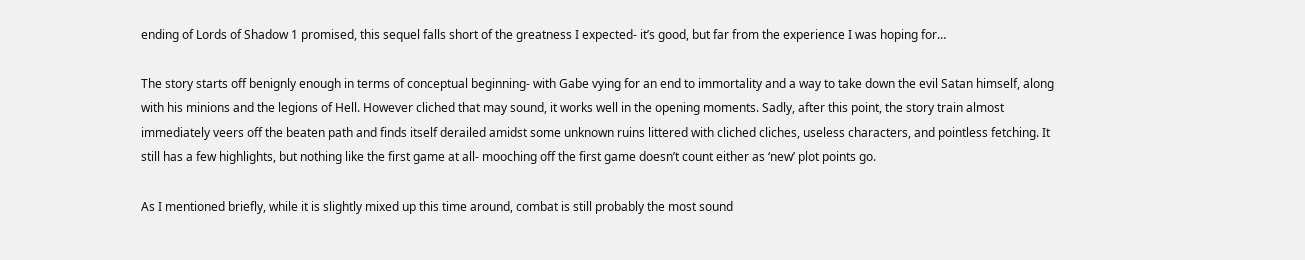ending of Lords of Shadow 1 promised, this sequel falls short of the greatness I expected- it’s good, but far from the experience I was hoping for…

The story starts off benignly enough in terms of conceptual beginning- with Gabe vying for an end to immortality and a way to take down the evil Satan himself, along with his minions and the legions of Hell. However cliched that may sound, it works well in the opening moments. Sadly, after this point, the story train almost immediately veers off the beaten path and finds itself derailed amidst some unknown ruins littered with cliched cliches, useless characters, and pointless fetching. It still has a few highlights, but nothing like the first game at all- mooching off the first game doesn’t count either as ‘new’ plot points go.

As I mentioned briefly, while it is slightly mixed up this time around, combat is still probably the most sound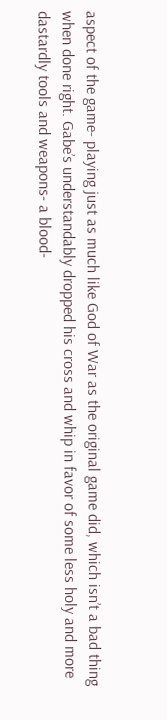aspect of the game- playing just as much like God of War as the original game did, which isn’t a bad thing when done right. Gabe’s understandably dropped his cross and whip in favor of some less holy and more dastardly tools and weapons- a blood-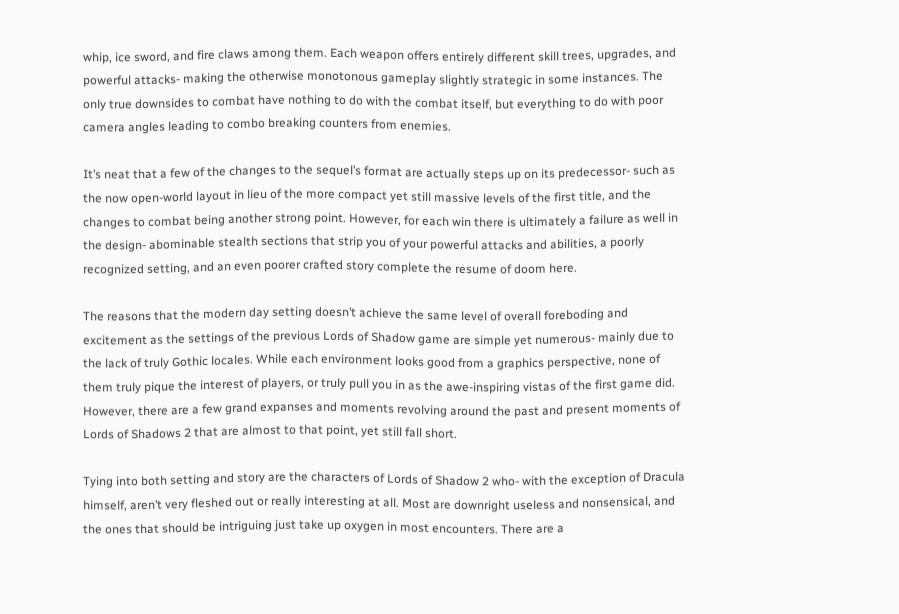whip, ice sword, and fire claws among them. Each weapon offers entirely different skill trees, upgrades, and powerful attacks- making the otherwise monotonous gameplay slightly strategic in some instances. The only true downsides to combat have nothing to do with the combat itself, but everything to do with poor camera angles leading to combo breaking counters from enemies.

It’s neat that a few of the changes to the sequel’s format are actually steps up on its predecessor- such as the now open-world layout in lieu of the more compact yet still massive levels of the first title, and the changes to combat being another strong point. However, for each win there is ultimately a failure as well in the design- abominable stealth sections that strip you of your powerful attacks and abilities, a poorly recognized setting, and an even poorer crafted story complete the resume of doom here.

The reasons that the modern day setting doesn’t achieve the same level of overall foreboding and excitement as the settings of the previous Lords of Shadow game are simple yet numerous- mainly due to the lack of truly Gothic locales. While each environment looks good from a graphics perspective, none of them truly pique the interest of players, or truly pull you in as the awe-inspiring vistas of the first game did. However, there are a few grand expanses and moments revolving around the past and present moments of Lords of Shadows 2 that are almost to that point, yet still fall short.

Tying into both setting and story are the characters of Lords of Shadow 2 who- with the exception of Dracula himself, aren’t very fleshed out or really interesting at all. Most are downright useless and nonsensical, and the ones that should be intriguing just take up oxygen in most encounters. There are a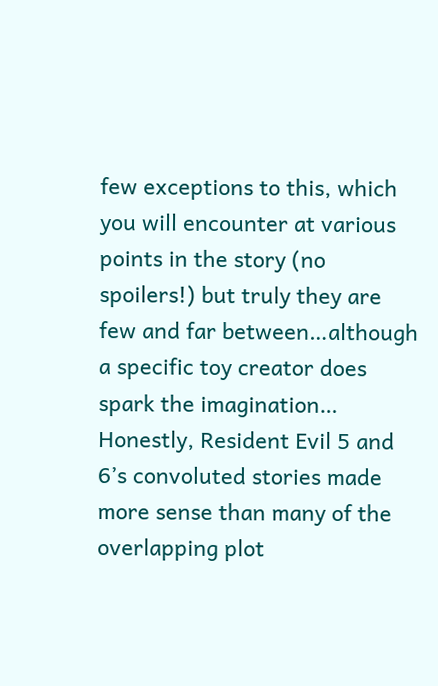few exceptions to this, which you will encounter at various points in the story (no spoilers!) but truly they are few and far between…although a specific toy creator does spark the imagination… Honestly, Resident Evil 5 and 6’s convoluted stories made more sense than many of the overlapping plot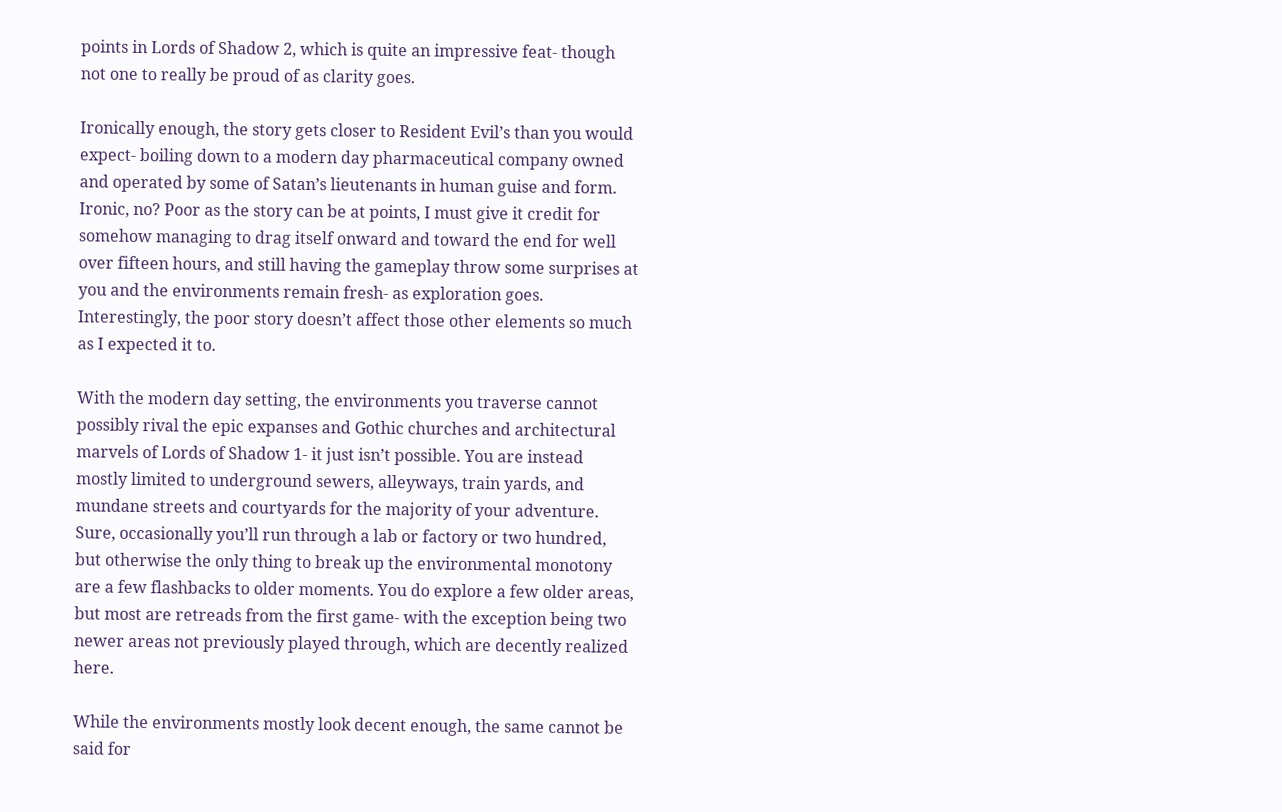points in Lords of Shadow 2, which is quite an impressive feat- though not one to really be proud of as clarity goes.

Ironically enough, the story gets closer to Resident Evil’s than you would expect- boiling down to a modern day pharmaceutical company owned and operated by some of Satan’s lieutenants in human guise and form. Ironic, no? Poor as the story can be at points, I must give it credit for somehow managing to drag itself onward and toward the end for well over fifteen hours, and still having the gameplay throw some surprises at you and the environments remain fresh- as exploration goes. Interestingly, the poor story doesn’t affect those other elements so much as I expected it to.

With the modern day setting, the environments you traverse cannot possibly rival the epic expanses and Gothic churches and architectural marvels of Lords of Shadow 1- it just isn’t possible. You are instead mostly limited to underground sewers, alleyways, train yards, and mundane streets and courtyards for the majority of your adventure. Sure, occasionally you’ll run through a lab or factory or two hundred, but otherwise the only thing to break up the environmental monotony are a few flashbacks to older moments. You do explore a few older areas, but most are retreads from the first game- with the exception being two newer areas not previously played through, which are decently realized here.

While the environments mostly look decent enough, the same cannot be said for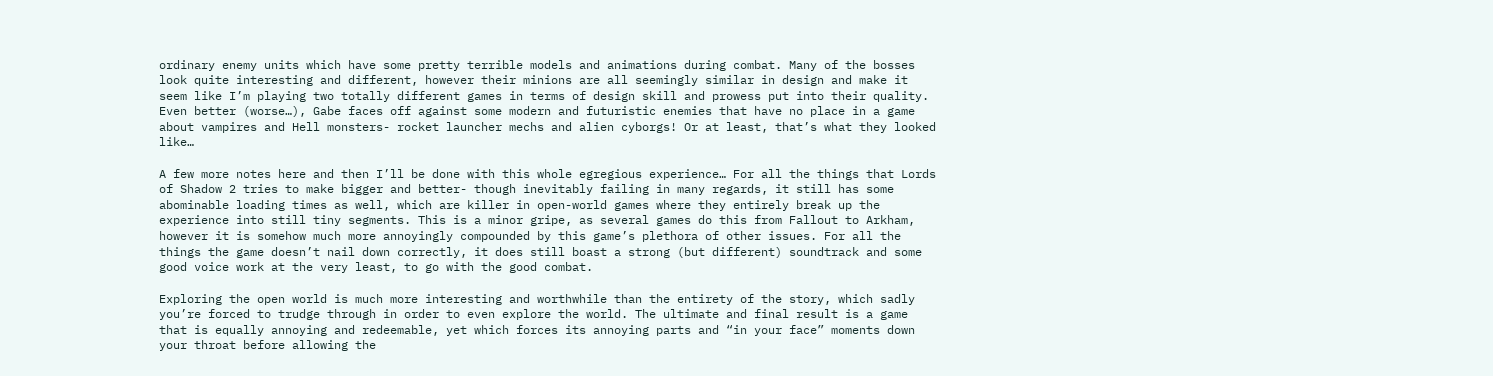ordinary enemy units which have some pretty terrible models and animations during combat. Many of the bosses look quite interesting and different, however their minions are all seemingly similar in design and make it seem like I’m playing two totally different games in terms of design skill and prowess put into their quality. Even better (worse…), Gabe faces off against some modern and futuristic enemies that have no place in a game about vampires and Hell monsters- rocket launcher mechs and alien cyborgs! Or at least, that’s what they looked like…

A few more notes here and then I’ll be done with this whole egregious experience… For all the things that Lords of Shadow 2 tries to make bigger and better- though inevitably failing in many regards, it still has some abominable loading times as well, which are killer in open-world games where they entirely break up the experience into still tiny segments. This is a minor gripe, as several games do this from Fallout to Arkham, however it is somehow much more annoyingly compounded by this game’s plethora of other issues. For all the things the game doesn’t nail down correctly, it does still boast a strong (but different) soundtrack and some good voice work at the very least, to go with the good combat.

Exploring the open world is much more interesting and worthwhile than the entirety of the story, which sadly you’re forced to trudge through in order to even explore the world. The ultimate and final result is a game that is equally annoying and redeemable, yet which forces its annoying parts and “in your face” moments down your throat before allowing the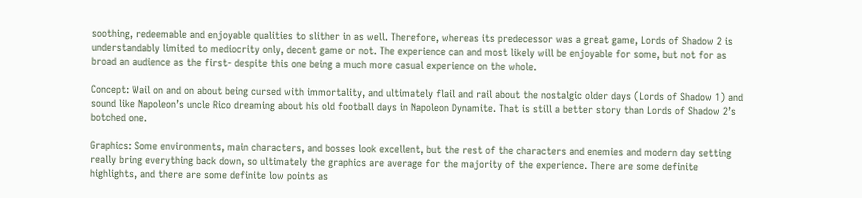soothing, redeemable and enjoyable qualities to slither in as well. Therefore, whereas its predecessor was a great game, Lords of Shadow 2 is understandably limited to mediocrity only, decent game or not. The experience can and most likely will be enjoyable for some, but not for as broad an audience as the first- despite this one being a much more casual experience on the whole.

Concept: Wail on and on about being cursed with immortality, and ultimately flail and rail about the nostalgic older days (Lords of Shadow 1) and sound like Napoleon’s uncle Rico dreaming about his old football days in Napoleon Dynamite. That is still a better story than Lords of Shadow 2’s botched one.

Graphics: Some environments, main characters, and bosses look excellent, but the rest of the characters and enemies and modern day setting really bring everything back down, so ultimately the graphics are average for the majority of the experience. There are some definite highlights, and there are some definite low points as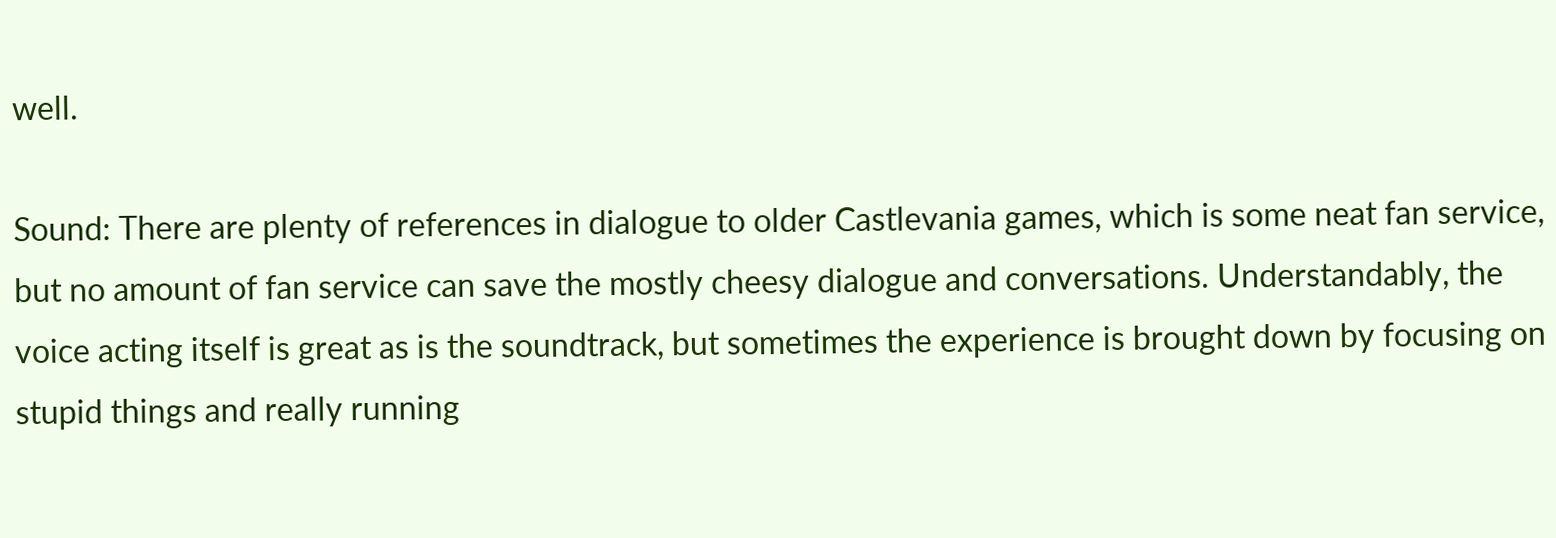well.

Sound: There are plenty of references in dialogue to older Castlevania games, which is some neat fan service, but no amount of fan service can save the mostly cheesy dialogue and conversations. Understandably, the voice acting itself is great as is the soundtrack, but sometimes the experience is brought down by focusing on stupid things and really running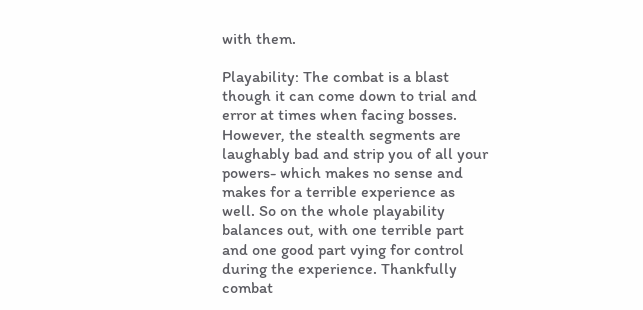with them.

Playability: The combat is a blast though it can come down to trial and error at times when facing bosses. However, the stealth segments are laughably bad and strip you of all your powers- which makes no sense and makes for a terrible experience as well. So on the whole playability balances out, with one terrible part and one good part vying for control during the experience. Thankfully combat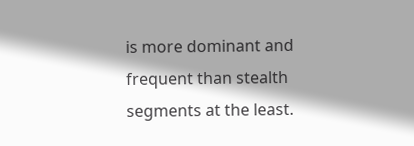is more dominant and frequent than stealth segments at the least.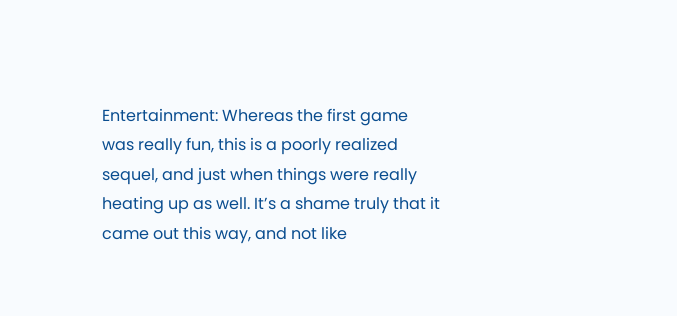Entertainment: Whereas the first game was really fun, this is a poorly realized sequel, and just when things were really heating up as well. It’s a shame truly that it came out this way, and not like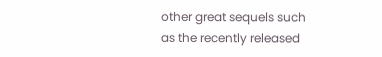other great sequels such as the recently released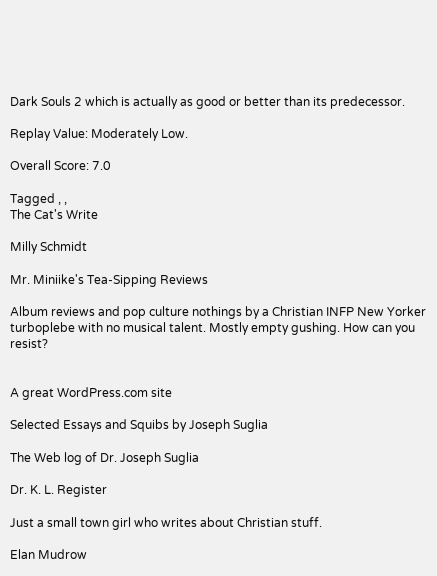Dark Souls 2 which is actually as good or better than its predecessor.

Replay Value: Moderately Low.

Overall Score: 7.0

Tagged , ,
The Cat's Write

Milly Schmidt

Mr. Miniike's Tea-Sipping Reviews

Album reviews and pop culture nothings by a Christian INFP New Yorker turboplebe with no musical talent. Mostly empty gushing. How can you resist?


A great WordPress.com site

Selected Essays and Squibs by Joseph Suglia

The Web log of Dr. Joseph Suglia

Dr. K. L. Register

Just a small town girl who writes about Christian stuff.

Elan Mudrow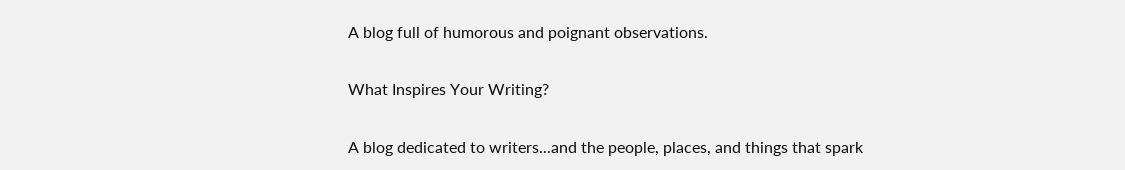A blog full of humorous and poignant observations.

What Inspires Your Writing?

A blog dedicated to writers...and the people, places, and things that spark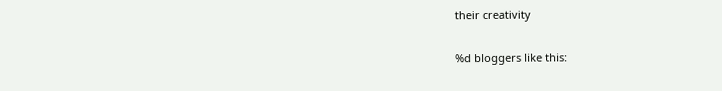their creativity

%d bloggers like this: